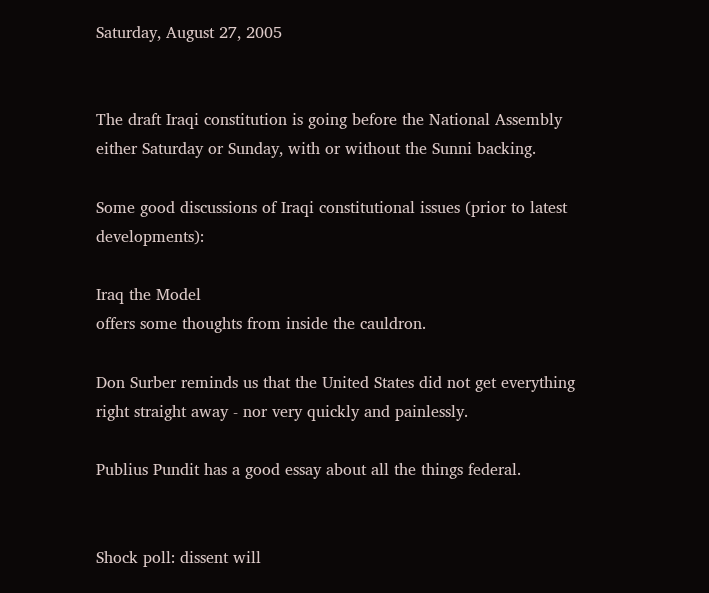Saturday, August 27, 2005


The draft Iraqi constitution is going before the National Assembly either Saturday or Sunday, with or without the Sunni backing.

Some good discussions of Iraqi constitutional issues (prior to latest developments):

Iraq the Model
offers some thoughts from inside the cauldron.

Don Surber reminds us that the United States did not get everything right straight away - nor very quickly and painlessly.

Publius Pundit has a good essay about all the things federal.


Shock poll: dissent will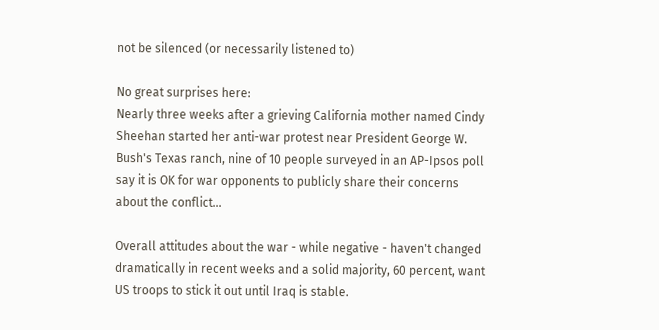not be silenced (or necessarily listened to)

No great surprises here:
Nearly three weeks after a grieving California mother named Cindy Sheehan started her anti-war protest near President George W. Bush's Texas ranch, nine of 10 people surveyed in an AP-Ipsos poll say it is OK for war opponents to publicly share their concerns about the conflict...

Overall attitudes about the war - while negative - haven't changed dramatically in recent weeks and a solid majority, 60 percent, want US troops to stick it out until Iraq is stable.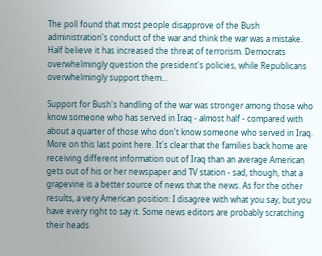The poll found that most people disapprove of the Bush administration's conduct of the war and think the war was a mistake. Half believe it has increased the threat of terrorism. Democrats overwhelmingly question the president's policies, while Republicans overwhelmingly support them...

Support for Bush's handling of the war was stronger among those who know someone who has served in Iraq - almost half - compared with about a quarter of those who don't know someone who served in Iraq.
More on this last point here. It's clear that the families back home are receiving different information out of Iraq than an average American gets out of his or her newspaper and TV station - sad, though, that a grapevine is a better source of news that the news. As for the other results, a very American position: I disagree with what you say, but you have every right to say it. Some news editors are probably scratching their heads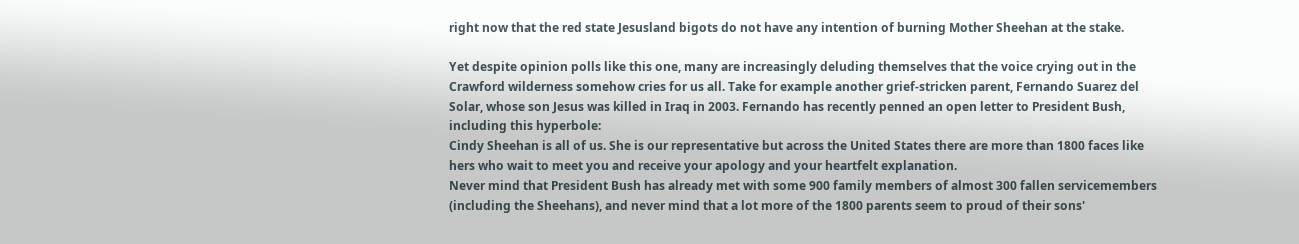right now that the red state Jesusland bigots do not have any intention of burning Mother Sheehan at the stake.

Yet despite opinion polls like this one, many are increasingly deluding themselves that the voice crying out in the Crawford wilderness somehow cries for us all. Take for example another grief-stricken parent, Fernando Suarez del Solar, whose son Jesus was killed in Iraq in 2003. Fernando has recently penned an open letter to President Bush, including this hyperbole:
Cindy Sheehan is all of us. She is our representative but across the United States there are more than 1800 faces like hers who wait to meet you and receive your apology and your heartfelt explanation.
Never mind that President Bush has already met with some 900 family members of almost 300 fallen servicemembers (including the Sheehans), and never mind that a lot more of the 1800 parents seem to proud of their sons'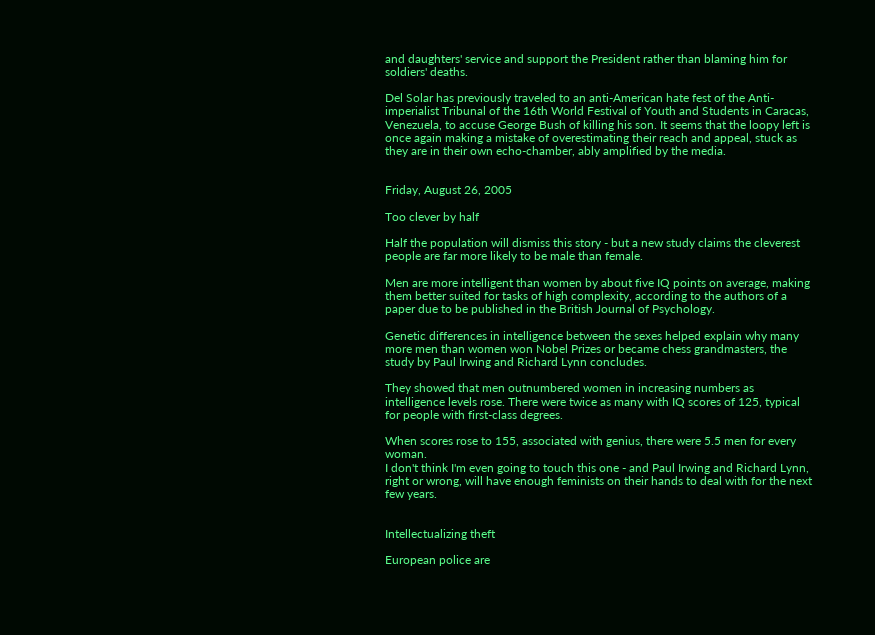and daughters' service and support the President rather than blaming him for soldiers' deaths.

Del Solar has previously traveled to an anti-American hate fest of the Anti-imperialist Tribunal of the 16th World Festival of Youth and Students in Caracas, Venezuela, to accuse George Bush of killing his son. It seems that the loopy left is once again making a mistake of overestimating their reach and appeal, stuck as they are in their own echo-chamber, ably amplified by the media.


Friday, August 26, 2005

Too clever by half

Half the population will dismiss this story - but a new study claims the cleverest people are far more likely to be male than female.

Men are more intelligent than women by about five IQ points on average, making them better suited for tasks of high complexity, according to the authors of a paper due to be published in the British Journal of Psychology.

Genetic differences in intelligence between the sexes helped explain why many more men than women won Nobel Prizes or became chess grandmasters, the study by Paul Irwing and Richard Lynn concludes.

They showed that men outnumbered women in increasing numbers as intelligence levels rose. There were twice as many with IQ scores of 125, typical for people with first-class degrees.

When scores rose to 155, associated with genius, there were 5.5 men for every woman.
I don't think I'm even going to touch this one - and Paul Irwing and Richard Lynn, right or wrong, will have enough feminists on their hands to deal with for the next few years.


Intellectualizing theft

European police are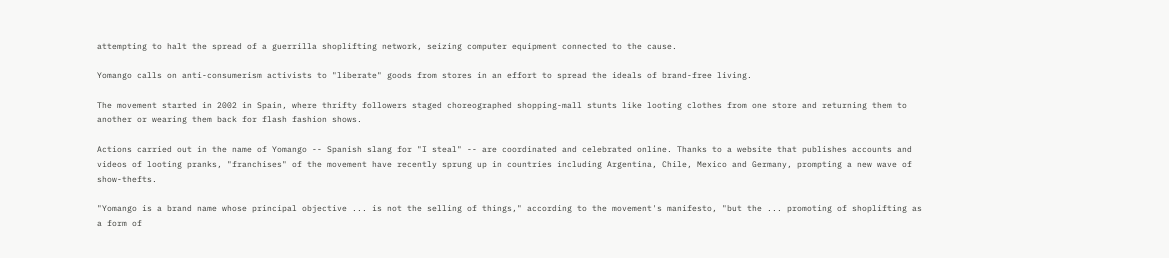attempting to halt the spread of a guerrilla shoplifting network, seizing computer equipment connected to the cause.

Yomango calls on anti-consumerism activists to "liberate" goods from stores in an effort to spread the ideals of brand-free living.

The movement started in 2002 in Spain, where thrifty followers staged choreographed shopping-mall stunts like looting clothes from one store and returning them to another or wearing them back for flash fashion shows.

Actions carried out in the name of Yomango -- Spanish slang for "I steal" -- are coordinated and celebrated online. Thanks to a website that publishes accounts and videos of looting pranks, "franchises" of the movement have recently sprung up in countries including Argentina, Chile, Mexico and Germany, prompting a new wave of show-thefts.

"Yomango is a brand name whose principal objective ... is not the selling of things," according to the movement's manifesto, "but the ... promoting of shoplifting as a form of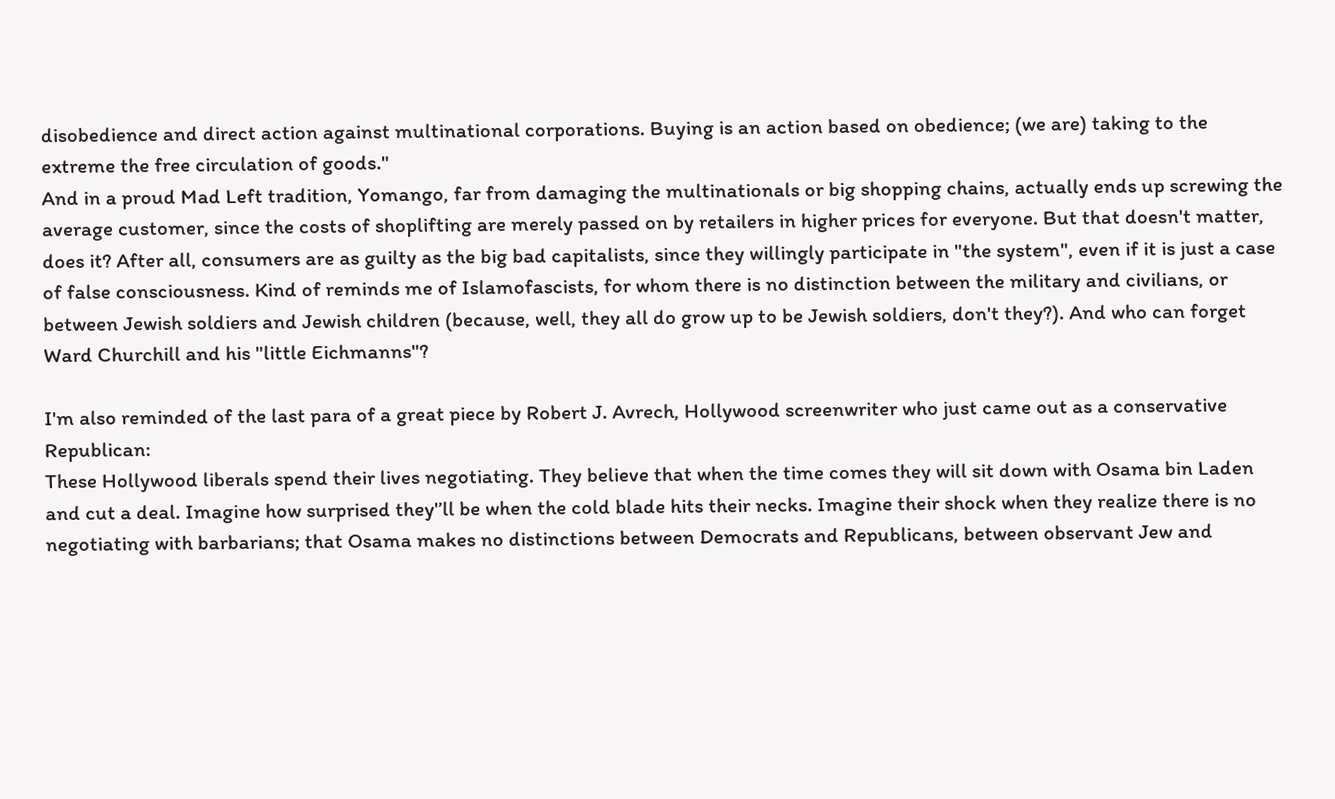disobedience and direct action against multinational corporations. Buying is an action based on obedience; (we are) taking to the extreme the free circulation of goods."
And in a proud Mad Left tradition, Yomango, far from damaging the multinationals or big shopping chains, actually ends up screwing the average customer, since the costs of shoplifting are merely passed on by retailers in higher prices for everyone. But that doesn't matter, does it? After all, consumers are as guilty as the big bad capitalists, since they willingly participate in "the system", even if it is just a case of false consciousness. Kind of reminds me of Islamofascists, for whom there is no distinction between the military and civilians, or between Jewish soldiers and Jewish children (because, well, they all do grow up to be Jewish soldiers, don't they?). And who can forget Ward Churchill and his "little Eichmanns"?

I'm also reminded of the last para of a great piece by Robert J. Avrech, Hollywood screenwriter who just came out as a conservative Republican:
These Hollywood liberals spend their lives negotiating. They believe that when the time comes they will sit down with Osama bin Laden and cut a deal. Imagine how surprised they'’ll be when the cold blade hits their necks. Imagine their shock when they realize there is no negotiating with barbarians; that Osama makes no distinctions between Democrats and Republicans, between observant Jew and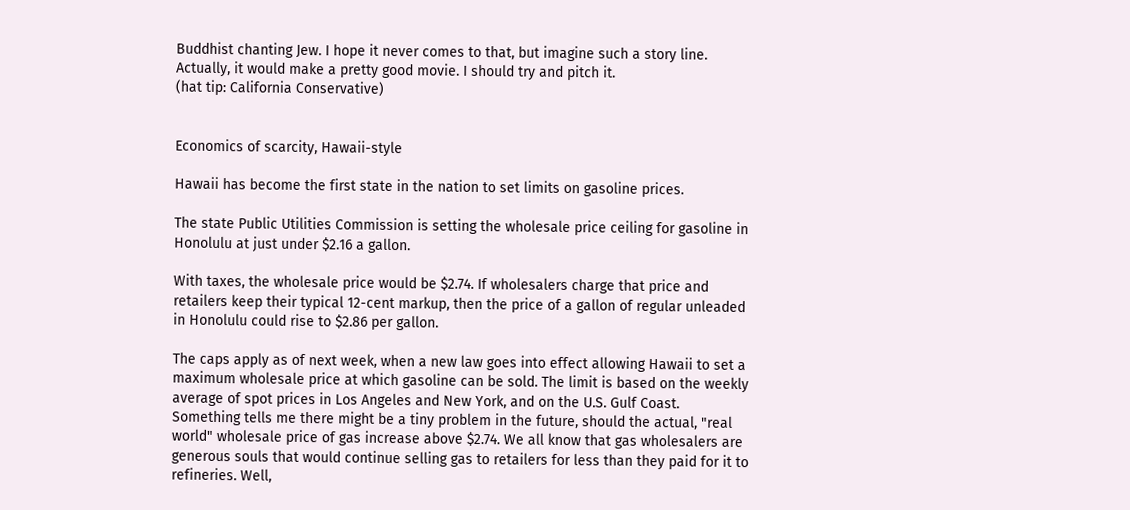Buddhist chanting Jew. I hope it never comes to that, but imagine such a story line. Actually, it would make a pretty good movie. I should try and pitch it.
(hat tip: California Conservative)


Economics of scarcity, Hawaii-style

Hawaii has become the first state in the nation to set limits on gasoline prices.

The state Public Utilities Commission is setting the wholesale price ceiling for gasoline in Honolulu at just under $2.16 a gallon.

With taxes, the wholesale price would be $2.74. If wholesalers charge that price and retailers keep their typical 12-cent markup, then the price of a gallon of regular unleaded in Honolulu could rise to $2.86 per gallon.

The caps apply as of next week, when a new law goes into effect allowing Hawaii to set a maximum wholesale price at which gasoline can be sold. The limit is based on the weekly average of spot prices in Los Angeles and New York, and on the U.S. Gulf Coast.
Something tells me there might be a tiny problem in the future, should the actual, "real world" wholesale price of gas increase above $2.74. We all know that gas wholesalers are generous souls that would continue selling gas to retailers for less than they paid for it to refineries. Well,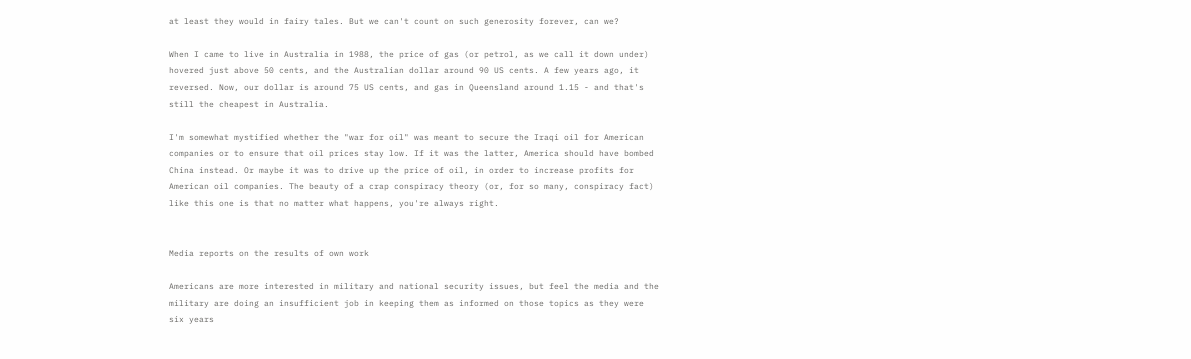at least they would in fairy tales. But we can't count on such generosity forever, can we?

When I came to live in Australia in 1988, the price of gas (or petrol, as we call it down under) hovered just above 50 cents, and the Australian dollar around 90 US cents. A few years ago, it reversed. Now, our dollar is around 75 US cents, and gas in Queensland around 1.15 - and that's still the cheapest in Australia.

I'm somewhat mystified whether the "war for oil" was meant to secure the Iraqi oil for American companies or to ensure that oil prices stay low. If it was the latter, America should have bombed China instead. Or maybe it was to drive up the price of oil, in order to increase profits for American oil companies. The beauty of a crap conspiracy theory (or, for so many, conspiracy fact) like this one is that no matter what happens, you're always right.


Media reports on the results of own work

Americans are more interested in military and national security issues, but feel the media and the military are doing an insufficient job in keeping them as informed on those topics as they were six years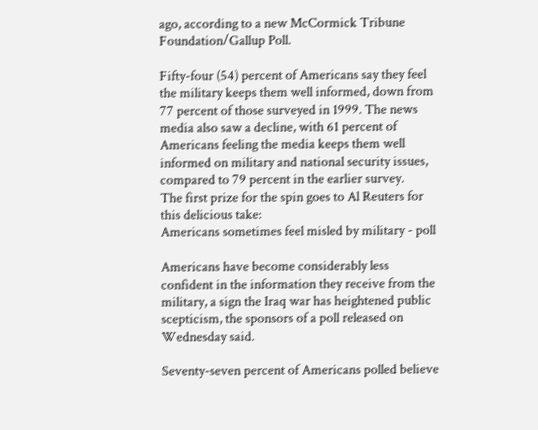ago, according to a new McCormick Tribune Foundation/Gallup Poll.

Fifty-four (54) percent of Americans say they feel the military keeps them well informed, down from 77 percent of those surveyed in 1999. The news media also saw a decline, with 61 percent of Americans feeling the media keeps them well informed on military and national security issues, compared to 79 percent in the earlier survey.
The first prize for the spin goes to Al Reuters for this delicious take:
Americans sometimes feel misled by military - poll

Americans have become considerably less confident in the information they receive from the military, a sign the Iraq war has heightened public scepticism, the sponsors of a poll released on Wednesday said.

Seventy-seven percent of Americans polled believe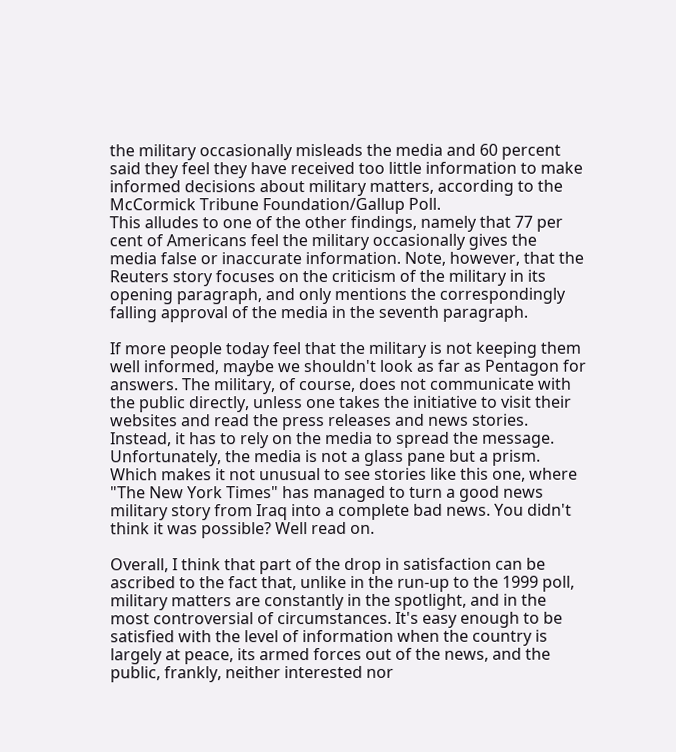the military occasionally misleads the media and 60 percent said they feel they have received too little information to make informed decisions about military matters, according to the McCormick Tribune Foundation/Gallup Poll.
This alludes to one of the other findings, namely that 77 per cent of Americans feel the military occasionally gives the media false or inaccurate information. Note, however, that the Reuters story focuses on the criticism of the military in its opening paragraph, and only mentions the correspondingly falling approval of the media in the seventh paragraph.

If more people today feel that the military is not keeping them well informed, maybe we shouldn't look as far as Pentagon for answers. The military, of course, does not communicate with the public directly, unless one takes the initiative to visit their websites and read the press releases and news stories. Instead, it has to rely on the media to spread the message. Unfortunately, the media is not a glass pane but a prism. Which makes it not unusual to see stories like this one, where "The New York Times" has managed to turn a good news military story from Iraq into a complete bad news. You didn't think it was possible? Well read on.

Overall, I think that part of the drop in satisfaction can be ascribed to the fact that, unlike in the run-up to the 1999 poll, military matters are constantly in the spotlight, and in the most controversial of circumstances. It's easy enough to be satisfied with the level of information when the country is largely at peace, its armed forces out of the news, and the public, frankly, neither interested nor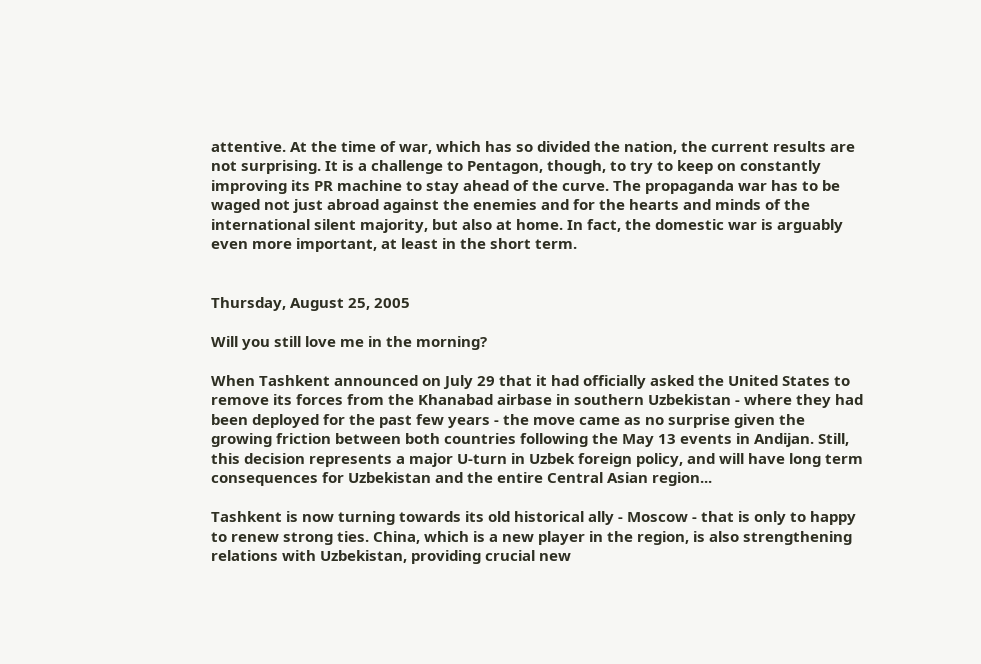attentive. At the time of war, which has so divided the nation, the current results are not surprising. It is a challenge to Pentagon, though, to try to keep on constantly improving its PR machine to stay ahead of the curve. The propaganda war has to be waged not just abroad against the enemies and for the hearts and minds of the international silent majority, but also at home. In fact, the domestic war is arguably even more important, at least in the short term.


Thursday, August 25, 2005

Will you still love me in the morning?

When Tashkent announced on July 29 that it had officially asked the United States to remove its forces from the Khanabad airbase in southern Uzbekistan - where they had been deployed for the past few years - the move came as no surprise given the growing friction between both countries following the May 13 events in Andijan. Still, this decision represents a major U-turn in Uzbek foreign policy, and will have long term consequences for Uzbekistan and the entire Central Asian region...

Tashkent is now turning towards its old historical ally - Moscow - that is only to happy to renew strong ties. China, which is a new player in the region, is also strengthening relations with Uzbekistan, providing crucial new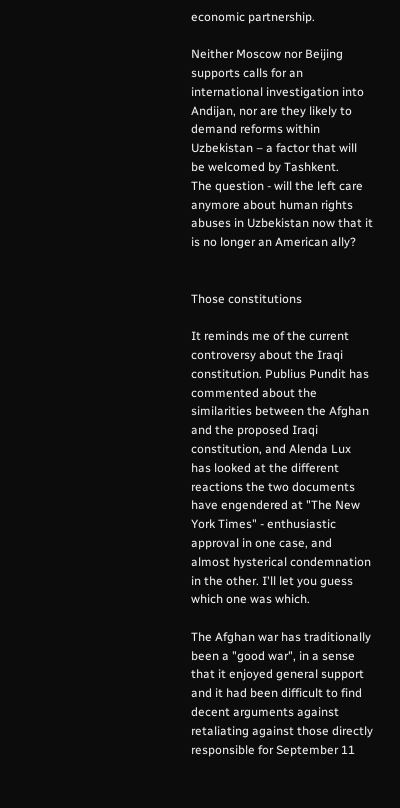economic partnership.

Neither Moscow nor Beijing supports calls for an international investigation into Andijan, nor are they likely to demand reforms within Uzbekistan – a factor that will be welcomed by Tashkent.
The question - will the left care anymore about human rights abuses in Uzbekistan now that it is no longer an American ally?


Those constitutions

It reminds me of the current controversy about the Iraqi constitution. Publius Pundit has commented about the similarities between the Afghan and the proposed Iraqi constitution, and Alenda Lux has looked at the different reactions the two documents have engendered at "The New York Times" - enthusiastic approval in one case, and almost hysterical condemnation in the other. I'll let you guess which one was which.

The Afghan war has traditionally been a "good war", in a sense that it enjoyed general support and it had been difficult to find decent arguments against retaliating against those directly responsible for September 11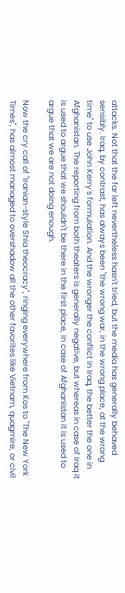attacks. Not that the far left nevertheless hasn't tried, but the media has generally behaved sensibly. Iraq, by contrast, has always been "the wrong war, in the wrong place, at the wrong time" to use John Kerry's formulation. And the wronger the conflict in Iraq, the better the one in Afghanistan. The reporting from both theaters is generally negative, but whereas in case of Iraq it is used to argue that we shouldn't be there in the first place, in case of Afghanistan it is used to argue that we are not doing enough.

Now the cry call of "Iranian-style Shia theocracy", ringing everywhere from Kos to "The New York Times", has almost managed to overshadow all the other favorites like Vietnam, quagmire, or civil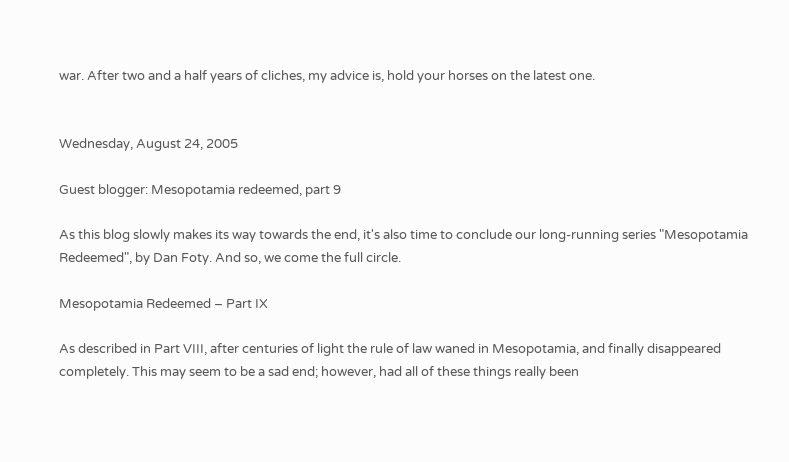war. After two and a half years of cliches, my advice is, hold your horses on the latest one.


Wednesday, August 24, 2005

Guest blogger: Mesopotamia redeemed, part 9

As this blog slowly makes its way towards the end, it's also time to conclude our long-running series "Mesopotamia Redeemed", by Dan Foty. And so, we come the full circle.

Mesopotamia Redeemed – Part IX

As described in Part VIII, after centuries of light the rule of law waned in Mesopotamia, and finally disappeared completely. This may seem to be a sad end; however, had all of these things really been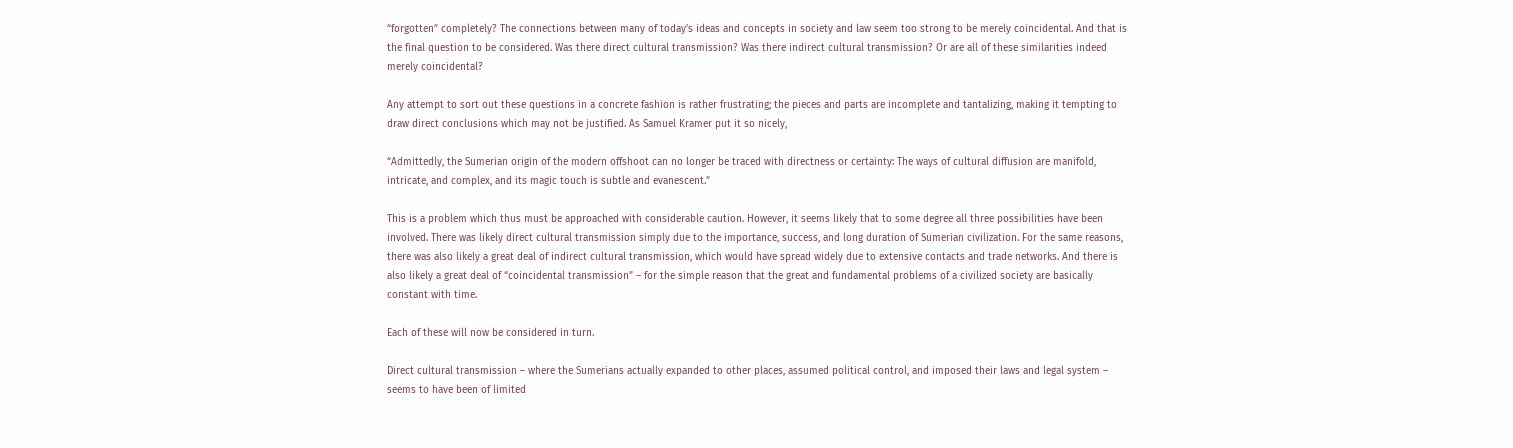“forgotten” completely? The connections between many of today’s ideas and concepts in society and law seem too strong to be merely coincidental. And that is the final question to be considered. Was there direct cultural transmission? Was there indirect cultural transmission? Or are all of these similarities indeed merely coincidental?

Any attempt to sort out these questions in a concrete fashion is rather frustrating; the pieces and parts are incomplete and tantalizing, making it tempting to draw direct conclusions which may not be justified. As Samuel Kramer put it so nicely,

“Admittedly, the Sumerian origin of the modern offshoot can no longer be traced with directness or certainty: The ways of cultural diffusion are manifold, intricate, and complex, and its magic touch is subtle and evanescent.”

This is a problem which thus must be approached with considerable caution. However, it seems likely that to some degree all three possibilities have been involved. There was likely direct cultural transmission simply due to the importance, success, and long duration of Sumerian civilization. For the same reasons, there was also likely a great deal of indirect cultural transmission, which would have spread widely due to extensive contacts and trade networks. And there is also likely a great deal of “coincidental transmission” – for the simple reason that the great and fundamental problems of a civilized society are basically constant with time.

Each of these will now be considered in turn.

Direct cultural transmission – where the Sumerians actually expanded to other places, assumed political control, and imposed their laws and legal system – seems to have been of limited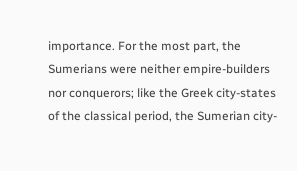importance. For the most part, the Sumerians were neither empire-builders nor conquerors; like the Greek city-states of the classical period, the Sumerian city-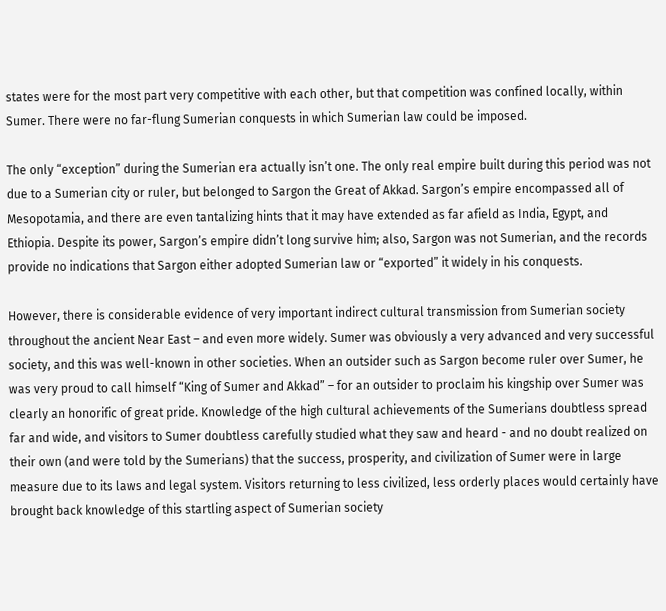states were for the most part very competitive with each other, but that competition was confined locally, within Sumer. There were no far-flung Sumerian conquests in which Sumerian law could be imposed.

The only “exception” during the Sumerian era actually isn’t one. The only real empire built during this period was not due to a Sumerian city or ruler, but belonged to Sargon the Great of Akkad. Sargon’s empire encompassed all of Mesopotamia, and there are even tantalizing hints that it may have extended as far afield as India, Egypt, and Ethiopia. Despite its power, Sargon’s empire didn’t long survive him; also, Sargon was not Sumerian, and the records provide no indications that Sargon either adopted Sumerian law or “exported” it widely in his conquests.

However, there is considerable evidence of very important indirect cultural transmission from Sumerian society throughout the ancient Near East – and even more widely. Sumer was obviously a very advanced and very successful society, and this was well-known in other societies. When an outsider such as Sargon become ruler over Sumer, he was very proud to call himself “King of Sumer and Akkad” – for an outsider to proclaim his kingship over Sumer was clearly an honorific of great pride. Knowledge of the high cultural achievements of the Sumerians doubtless spread far and wide, and visitors to Sumer doubtless carefully studied what they saw and heard - and no doubt realized on their own (and were told by the Sumerians) that the success, prosperity, and civilization of Sumer were in large measure due to its laws and legal system. Visitors returning to less civilized, less orderly places would certainly have brought back knowledge of this startling aspect of Sumerian society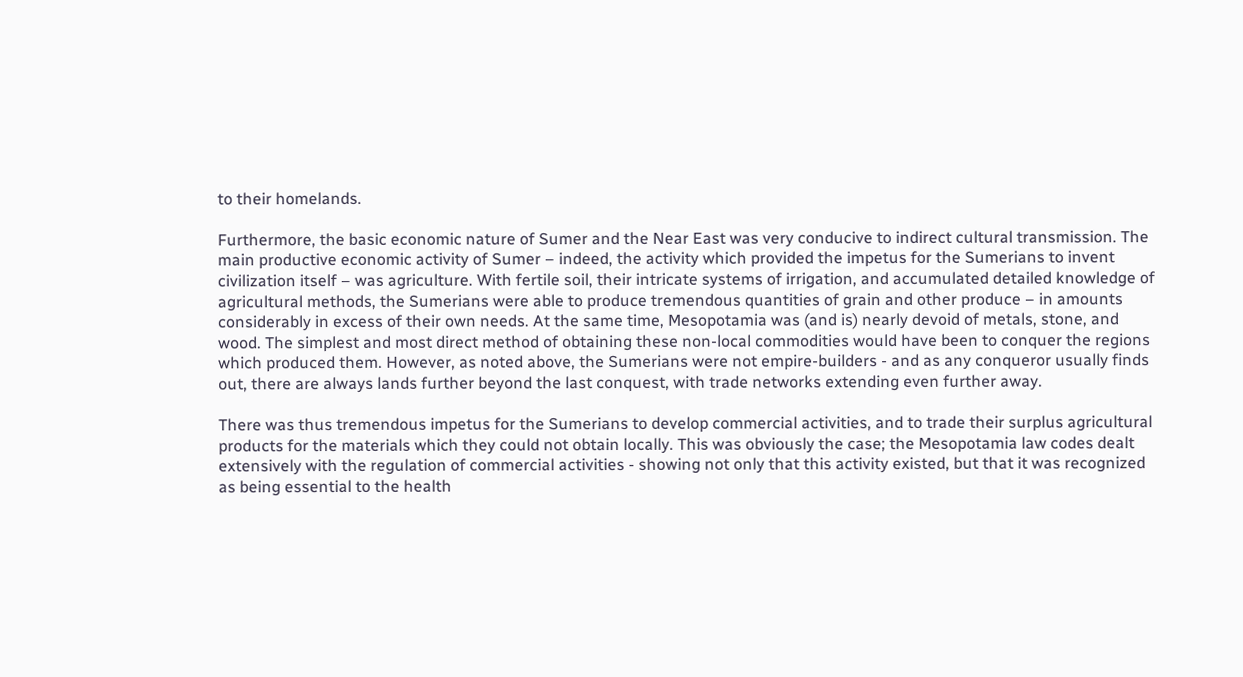to their homelands.

Furthermore, the basic economic nature of Sumer and the Near East was very conducive to indirect cultural transmission. The main productive economic activity of Sumer – indeed, the activity which provided the impetus for the Sumerians to invent civilization itself – was agriculture. With fertile soil, their intricate systems of irrigation, and accumulated detailed knowledge of agricultural methods, the Sumerians were able to produce tremendous quantities of grain and other produce – in amounts considerably in excess of their own needs. At the same time, Mesopotamia was (and is) nearly devoid of metals, stone, and wood. The simplest and most direct method of obtaining these non-local commodities would have been to conquer the regions which produced them. However, as noted above, the Sumerians were not empire-builders - and as any conqueror usually finds out, there are always lands further beyond the last conquest, with trade networks extending even further away.

There was thus tremendous impetus for the Sumerians to develop commercial activities, and to trade their surplus agricultural products for the materials which they could not obtain locally. This was obviously the case; the Mesopotamia law codes dealt extensively with the regulation of commercial activities - showing not only that this activity existed, but that it was recognized as being essential to the health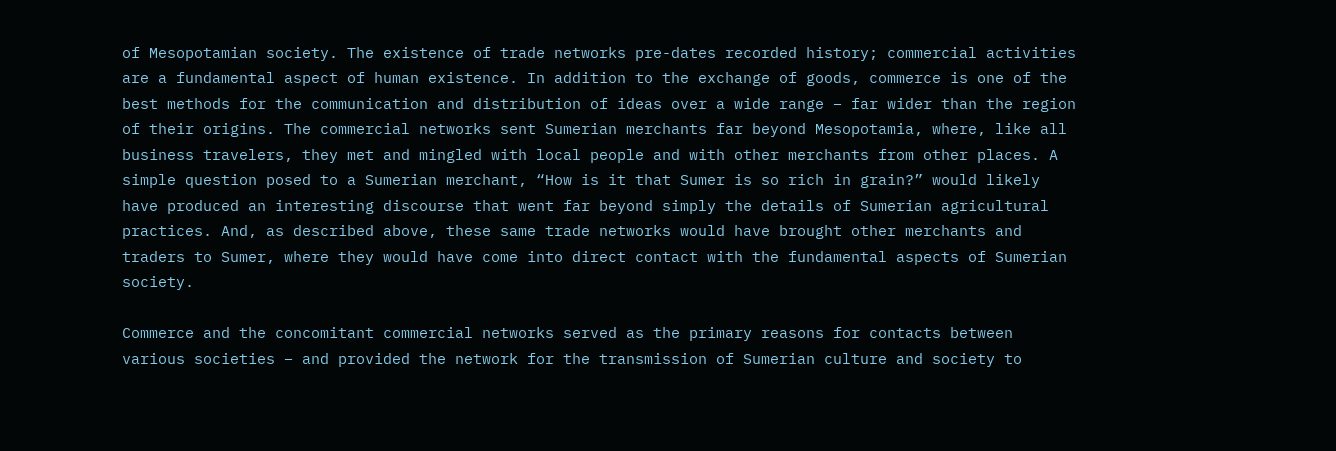of Mesopotamian society. The existence of trade networks pre-dates recorded history; commercial activities are a fundamental aspect of human existence. In addition to the exchange of goods, commerce is one of the best methods for the communication and distribution of ideas over a wide range – far wider than the region of their origins. The commercial networks sent Sumerian merchants far beyond Mesopotamia, where, like all business travelers, they met and mingled with local people and with other merchants from other places. A simple question posed to a Sumerian merchant, “How is it that Sumer is so rich in grain?” would likely have produced an interesting discourse that went far beyond simply the details of Sumerian agricultural practices. And, as described above, these same trade networks would have brought other merchants and traders to Sumer, where they would have come into direct contact with the fundamental aspects of Sumerian society.

Commerce and the concomitant commercial networks served as the primary reasons for contacts between various societies – and provided the network for the transmission of Sumerian culture and society to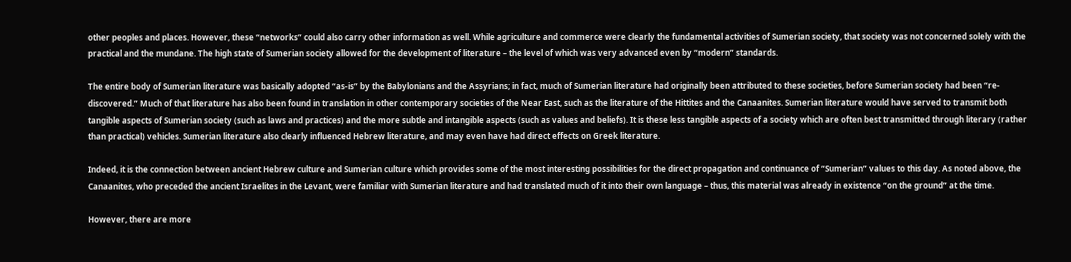other peoples and places. However, these “networks” could also carry other information as well. While agriculture and commerce were clearly the fundamental activities of Sumerian society, that society was not concerned solely with the practical and the mundane. The high state of Sumerian society allowed for the development of literature – the level of which was very advanced even by “modern” standards.

The entire body of Sumerian literature was basically adopted “as-is” by the Babylonians and the Assyrians; in fact, much of Sumerian literature had originally been attributed to these societies, before Sumerian society had been “re-discovered.” Much of that literature has also been found in translation in other contemporary societies of the Near East, such as the literature of the Hittites and the Canaanites. Sumerian literature would have served to transmit both tangible aspects of Sumerian society (such as laws and practices) and the more subtle and intangible aspects (such as values and beliefs). It is these less tangible aspects of a society which are often best transmitted through literary (rather than practical) vehicles. Sumerian literature also clearly influenced Hebrew literature, and may even have had direct effects on Greek literature.

Indeed, it is the connection between ancient Hebrew culture and Sumerian culture which provides some of the most interesting possibilities for the direct propagation and continuance of “Sumerian” values to this day. As noted above, the Canaanites, who preceded the ancient Israelites in the Levant, were familiar with Sumerian literature and had translated much of it into their own language – thus, this material was already in existence “on the ground” at the time.

However, there are more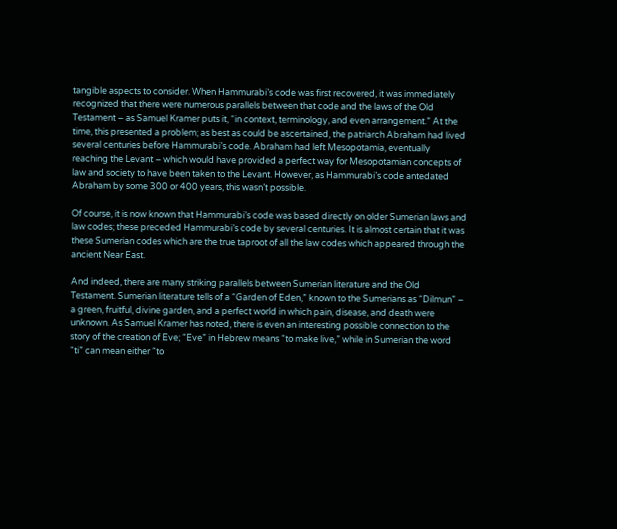tangible aspects to consider. When Hammurabi’s code was first recovered, it was immediately recognized that there were numerous parallels between that code and the laws of the Old Testament – as Samuel Kramer puts it, “in context, terminology, and even arrangement.” At the time, this presented a problem; as best as could be ascertained, the patriarch Abraham had lived several centuries before Hammurabi’s code. Abraham had left Mesopotamia, eventually reaching the Levant – which would have provided a perfect way for Mesopotamian concepts of law and society to have been taken to the Levant. However, as Hammurabi’s code antedated Abraham by some 300 or 400 years, this wasn’t possible.

Of course, it is now known that Hammurabi’s code was based directly on older Sumerian laws and law codes; these preceded Hammurabi’s code by several centuries. It is almost certain that it was these Sumerian codes which are the true taproot of all the law codes which appeared through the ancient Near East.

And indeed, there are many striking parallels between Sumerian literature and the Old Testament. Sumerian literature tells of a “Garden of Eden,” known to the Sumerians as “Dilmun” – a green, fruitful, divine garden, and a perfect world in which pain, disease, and death were unknown. As Samuel Kramer has noted, there is even an interesting possible connection to the story of the creation of Eve; “Eve” in Hebrew means “to make live,” while in Sumerian the word “ti” can mean either “to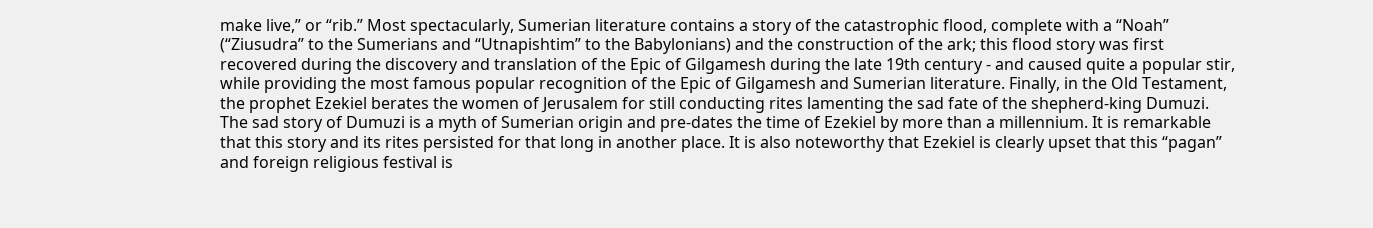make live,” or “rib.” Most spectacularly, Sumerian literature contains a story of the catastrophic flood, complete with a “Noah” (“Ziusudra” to the Sumerians and “Utnapishtim” to the Babylonians) and the construction of the ark; this flood story was first recovered during the discovery and translation of the Epic of Gilgamesh during the late 19th century - and caused quite a popular stir, while providing the most famous popular recognition of the Epic of Gilgamesh and Sumerian literature. Finally, in the Old Testament, the prophet Ezekiel berates the women of Jerusalem for still conducting rites lamenting the sad fate of the shepherd-king Dumuzi. The sad story of Dumuzi is a myth of Sumerian origin and pre-dates the time of Ezekiel by more than a millennium. It is remarkable that this story and its rites persisted for that long in another place. It is also noteworthy that Ezekiel is clearly upset that this “pagan” and foreign religious festival is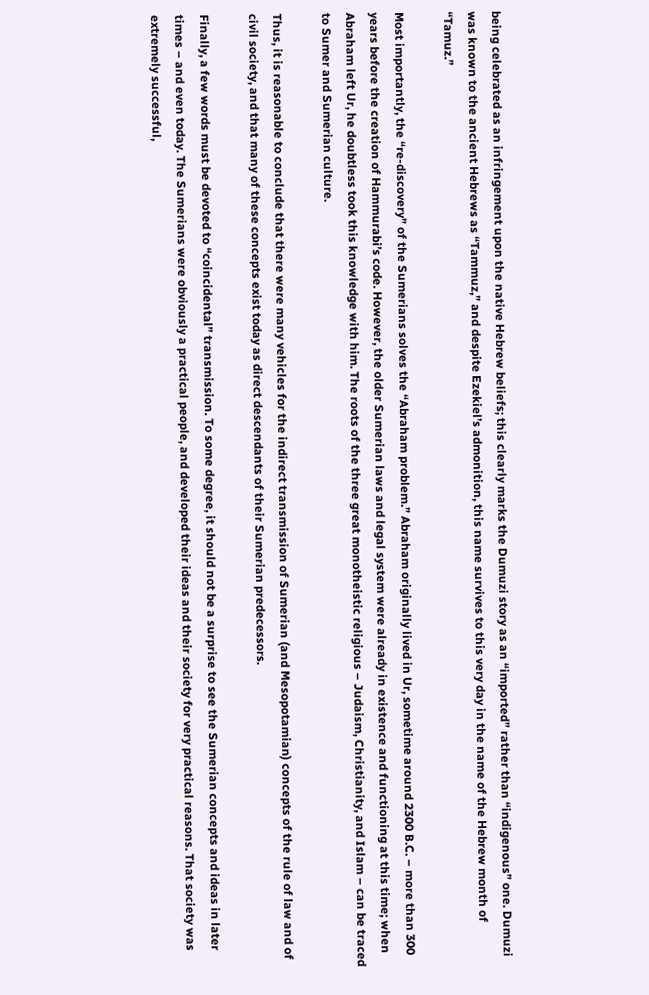being celebrated as an infringement upon the native Hebrew beliefs; this clearly marks the Dumuzi story as an “imported” rather than “indigenous” one. Dumuzi was known to the ancient Hebrews as “Tammuz,” and despite Ezekiel’s admonition, this name survives to this very day in the name of the Hebrew month of “Tamuz.”

Most importantly, the “re-discovery” of the Sumerians solves the “Abraham problem.” Abraham originally lived in Ur, sometime around 2300 B.C. – more than 300 years before the creation of Hammurabi’s code. However, the older Sumerian laws and legal system were already in existence and functioning at this time; when Abraham left Ur, he doubtless took this knowledge with him. The roots of the three great monotheistic religious – Judaism, Christianity, and Islam – can be traced to Sumer and Sumerian culture.

Thus, it is reasonable to conclude that there were many vehicles for the indirect transmission of Sumerian (and Mesopotamian) concepts of the rule of law and of civil society, and that many of these concepts exist today as direct descendants of their Sumerian predecessors.

Finally, a few words must be devoted to “coincidental” transmission. To some degree, it should not be a surprise to see the Sumerian concepts and ideas in later times – and even today. The Sumerians were obviously a practical people, and developed their ideas and their society for very practical reasons. That society was extremely successful,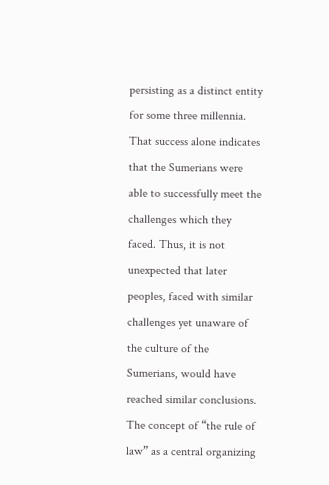persisting as a distinct entity for some three millennia. That success alone indicates that the Sumerians were able to successfully meet the challenges which they faced. Thus, it is not unexpected that later peoples, faced with similar challenges yet unaware of the culture of the Sumerians, would have reached similar conclusions. The concept of “the rule of law” as a central organizing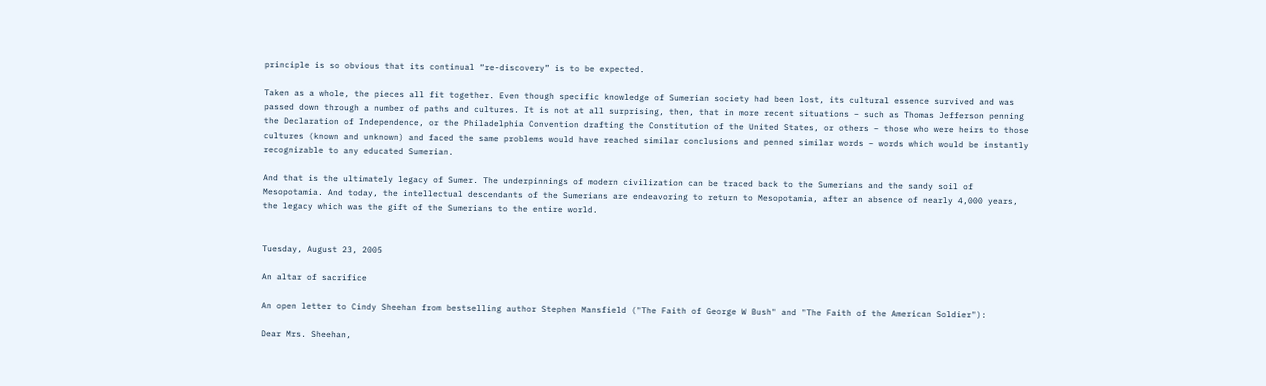principle is so obvious that its continual “re-discovery” is to be expected.

Taken as a whole, the pieces all fit together. Even though specific knowledge of Sumerian society had been lost, its cultural essence survived and was passed down through a number of paths and cultures. It is not at all surprising, then, that in more recent situations – such as Thomas Jefferson penning the Declaration of Independence, or the Philadelphia Convention drafting the Constitution of the United States, or others – those who were heirs to those cultures (known and unknown) and faced the same problems would have reached similar conclusions and penned similar words – words which would be instantly recognizable to any educated Sumerian.

And that is the ultimately legacy of Sumer. The underpinnings of modern civilization can be traced back to the Sumerians and the sandy soil of Mesopotamia. And today, the intellectual descendants of the Sumerians are endeavoring to return to Mesopotamia, after an absence of nearly 4,000 years, the legacy which was the gift of the Sumerians to the entire world.


Tuesday, August 23, 2005

An altar of sacrifice

An open letter to Cindy Sheehan from bestselling author Stephen Mansfield ("The Faith of George W Bush" and "The Faith of the American Soldier"):

Dear Mrs. Sheehan,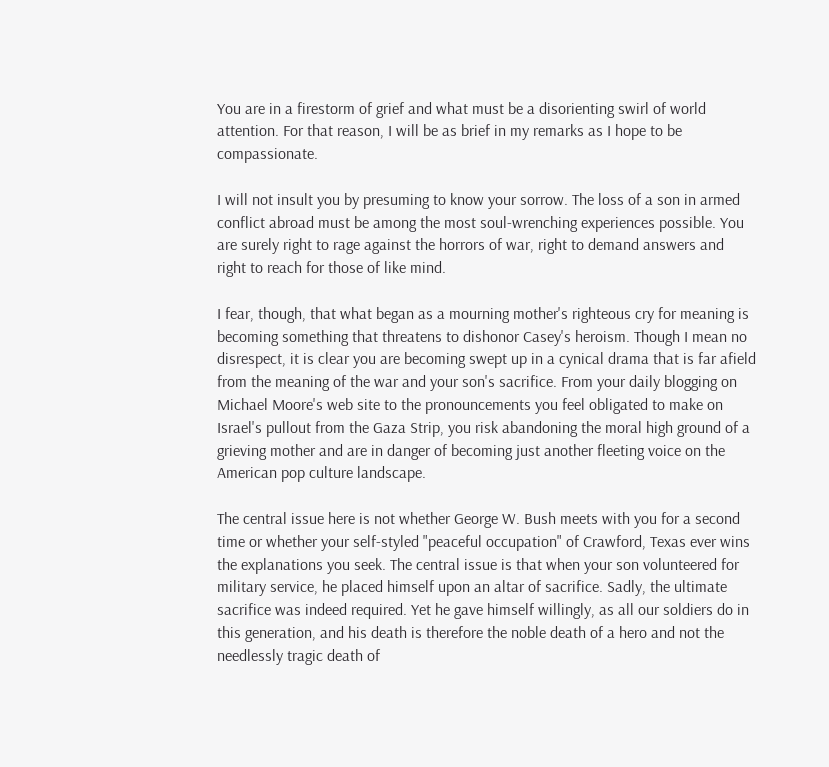You are in a firestorm of grief and what must be a disorienting swirl of world attention. For that reason, I will be as brief in my remarks as I hope to be compassionate.

I will not insult you by presuming to know your sorrow. The loss of a son in armed conflict abroad must be among the most soul-wrenching experiences possible. You are surely right to rage against the horrors of war, right to demand answers and right to reach for those of like mind.

I fear, though, that what began as a mourning mother's righteous cry for meaning is becoming something that threatens to dishonor Casey's heroism. Though I mean no disrespect, it is clear you are becoming swept up in a cynical drama that is far afield from the meaning of the war and your son's sacrifice. From your daily blogging on Michael Moore's web site to the pronouncements you feel obligated to make on Israel's pullout from the Gaza Strip, you risk abandoning the moral high ground of a grieving mother and are in danger of becoming just another fleeting voice on the American pop culture landscape.

The central issue here is not whether George W. Bush meets with you for a second time or whether your self-styled "peaceful occupation" of Crawford, Texas ever wins the explanations you seek. The central issue is that when your son volunteered for military service, he placed himself upon an altar of sacrifice. Sadly, the ultimate sacrifice was indeed required. Yet he gave himself willingly, as all our soldiers do in this generation, and his death is therefore the noble death of a hero and not the needlessly tragic death of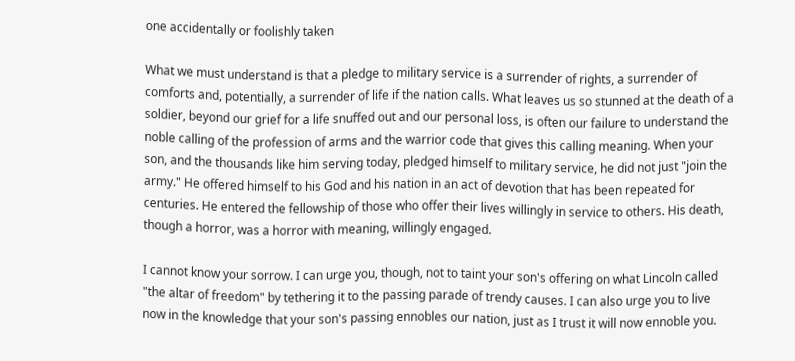one accidentally or foolishly taken

What we must understand is that a pledge to military service is a surrender of rights, a surrender of comforts and, potentially, a surrender of life if the nation calls. What leaves us so stunned at the death of a soldier, beyond our grief for a life snuffed out and our personal loss, is often our failure to understand the noble calling of the profession of arms and the warrior code that gives this calling meaning. When your son, and the thousands like him serving today, pledged himself to military service, he did not just "join the army." He offered himself to his God and his nation in an act of devotion that has been repeated for centuries. He entered the fellowship of those who offer their lives willingly in service to others. His death, though a horror, was a horror with meaning, willingly engaged.

I cannot know your sorrow. I can urge you, though, not to taint your son's offering on what Lincoln called "the altar of freedom" by tethering it to the passing parade of trendy causes. I can also urge you to live now in the knowledge that your son's passing ennobles our nation, just as I trust it will now ennoble you.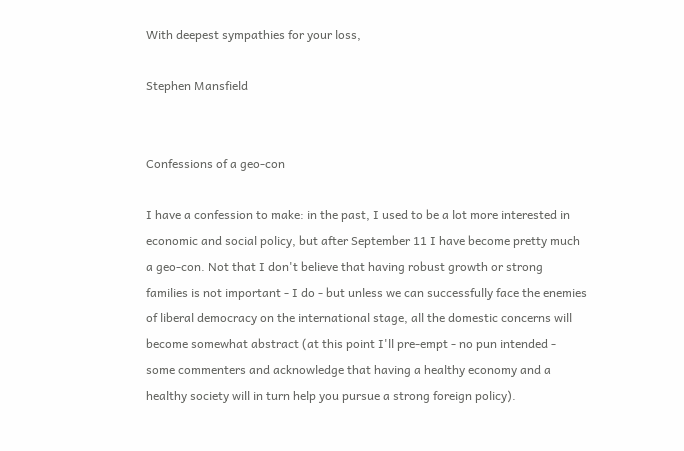With deepest sympathies for your loss,

Stephen Mansfield


Confessions of a geo-con

I have a confession to make: in the past, I used to be a lot more interested in economic and social policy, but after September 11 I have become pretty much a geo-con. Not that I don't believe that having robust growth or strong families is not important - I do - but unless we can successfully face the enemies of liberal democracy on the international stage, all the domestic concerns will become somewhat abstract (at this point I'll pre-empt - no pun intended - some commenters and acknowledge that having a healthy economy and a healthy society will in turn help you pursue a strong foreign policy).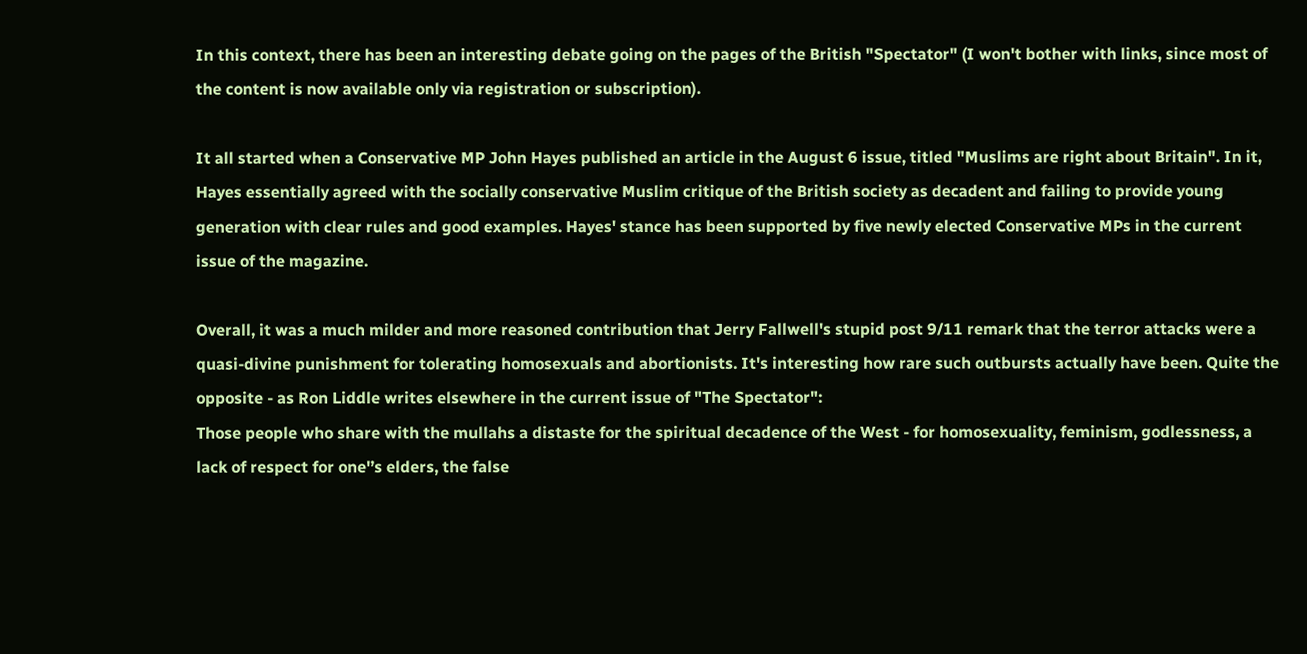In this context, there has been an interesting debate going on the pages of the British "Spectator" (I won't bother with links, since most of the content is now available only via registration or subscription).

It all started when a Conservative MP John Hayes published an article in the August 6 issue, titled "Muslims are right about Britain". In it, Hayes essentially agreed with the socially conservative Muslim critique of the British society as decadent and failing to provide young generation with clear rules and good examples. Hayes' stance has been supported by five newly elected Conservative MPs in the current issue of the magazine.

Overall, it was a much milder and more reasoned contribution that Jerry Fallwell's stupid post 9/11 remark that the terror attacks were a quasi-divine punishment for tolerating homosexuals and abortionists. It's interesting how rare such outbursts actually have been. Quite the opposite - as Ron Liddle writes elsewhere in the current issue of "The Spectator":
Those people who share with the mullahs a distaste for the spiritual decadence of the West - for homosexuality, feminism, godlessness, a lack of respect for one'’s elders, the false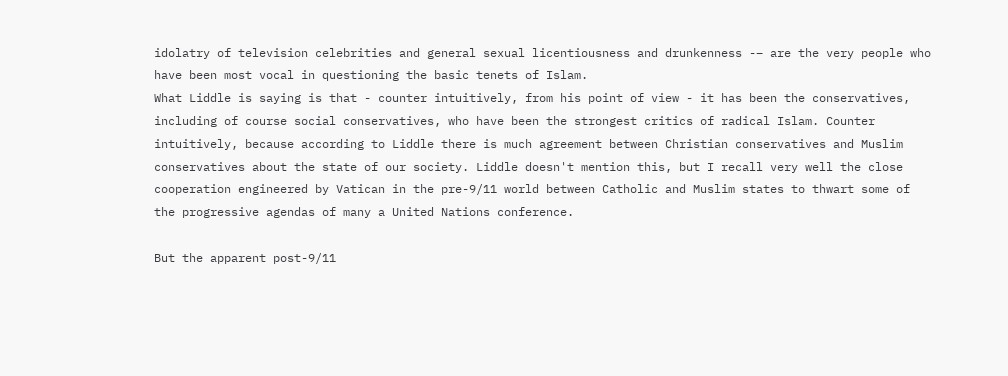idolatry of television celebrities and general sexual licentiousness and drunkenness -– are the very people who have been most vocal in questioning the basic tenets of Islam.
What Liddle is saying is that - counter intuitively, from his point of view - it has been the conservatives, including of course social conservatives, who have been the strongest critics of radical Islam. Counter intuitively, because according to Liddle there is much agreement between Christian conservatives and Muslim conservatives about the state of our society. Liddle doesn't mention this, but I recall very well the close cooperation engineered by Vatican in the pre-9/11 world between Catholic and Muslim states to thwart some of the progressive agendas of many a United Nations conference.

But the apparent post-9/11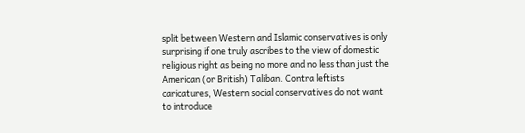split between Western and Islamic conservatives is only surprising if one truly ascribes to the view of domestic religious right as being no more and no less than just the American (or British) Taliban. Contra leftists caricatures, Western social conservatives do not want to introduce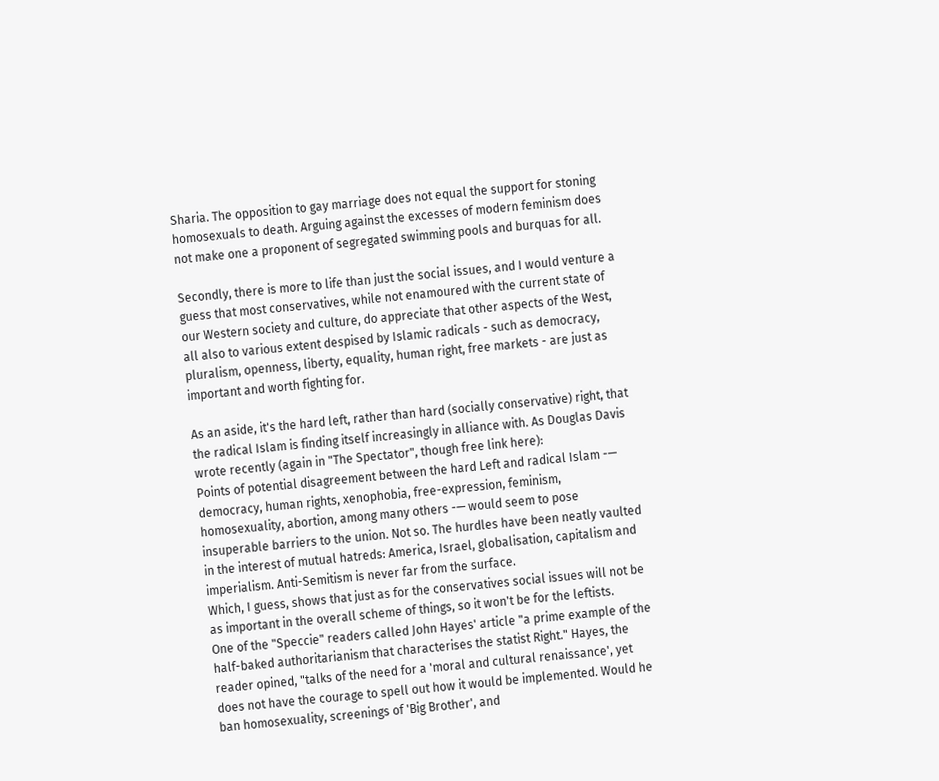Sharia. The opposition to gay marriage does not equal the support for stoning homosexuals to death. Arguing against the excesses of modern feminism does not make one a proponent of segregated swimming pools and burquas for all.

Secondly, there is more to life than just the social issues, and I would venture a guess that most conservatives, while not enamoured with the current state of our Western society and culture, do appreciate that other aspects of the West, all also to various extent despised by Islamic radicals - such as democracy, pluralism, openness, liberty, equality, human right, free markets - are just as important and worth fighting for.

As an aside, it's the hard left, rather than hard (socially conservative) right, that the radical Islam is finding itself increasingly in alliance with. As Douglas Davis wrote recently (again in "The Spectator", though free link here):
Points of potential disagreement between the hard Left and radical Islam -— democracy, human rights, xenophobia, free-expression, feminism, homosexuality, abortion, among many others -— would seem to pose insuperable barriers to the union. Not so. The hurdles have been neatly vaulted in the interest of mutual hatreds: America, Israel, globalisation, capitalism and imperialism. Anti-Semitism is never far from the surface.
Which, I guess, shows that just as for the conservatives social issues will not be as important in the overall scheme of things, so it won't be for the leftists.
One of the "Speccie" readers called John Hayes' article "a prime example of the half-baked authoritarianism that characterises the statist Right." Hayes, the reader opined, "talks of the need for a 'moral and cultural renaissance', yet does not have the courage to spell out how it would be implemented. Would he ban homosexuality, screenings of 'Big Brother', and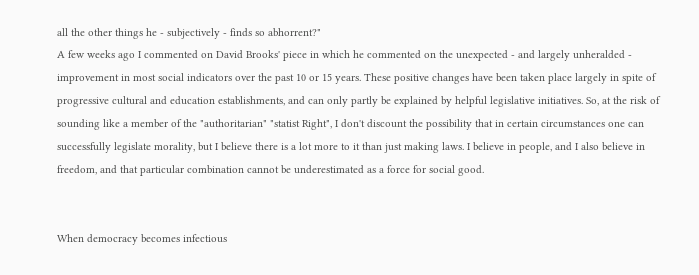all the other things he - subjectively - finds so abhorrent?"
A few weeks ago I commented on David Brooks' piece in which he commented on the unexpected - and largely unheralded - improvement in most social indicators over the past 10 or 15 years. These positive changes have been taken place largely in spite of progressive cultural and education establishments, and can only partly be explained by helpful legislative initiatives. So, at the risk of sounding like a member of the "authoritarian" "statist Right", I don't discount the possibility that in certain circumstances one can successfully legislate morality, but I believe there is a lot more to it than just making laws. I believe in people, and I also believe in freedom, and that particular combination cannot be underestimated as a force for social good.


When democracy becomes infectious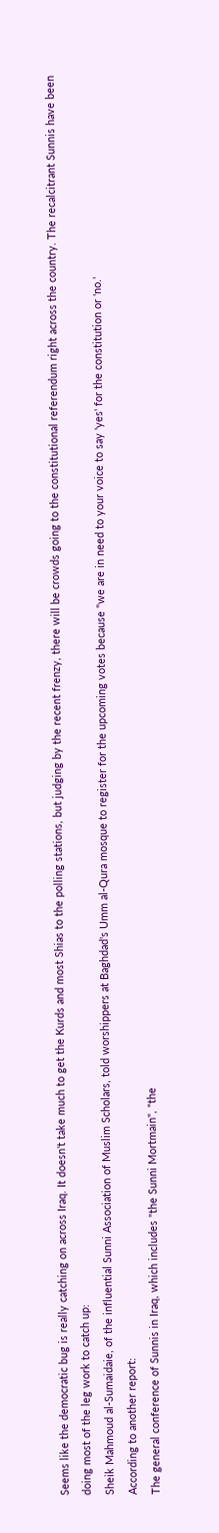Seems like the democratic bug is really catching on across Iraq. It doesn't take much to get the Kurds and most Shias to the polling stations, but judging by the recent frenzy, there will be crowds going to the constitutional referendum right across the country. The recalcitrant Sunnis have been doing most of the leg work to catch up:
Sheik Mahmoud al-Sumaidaie, of the influential Sunni Association of Muslim Scholars, told worshippers at Baghdad's Umm al-Qura mosque to register for the upcoming votes because "we are in need to your voice to say 'yes' for the constitution or 'no.'
According to another report:
The general conference of Sunnis in Iraq, which includes "the Sunni Mortmain", "the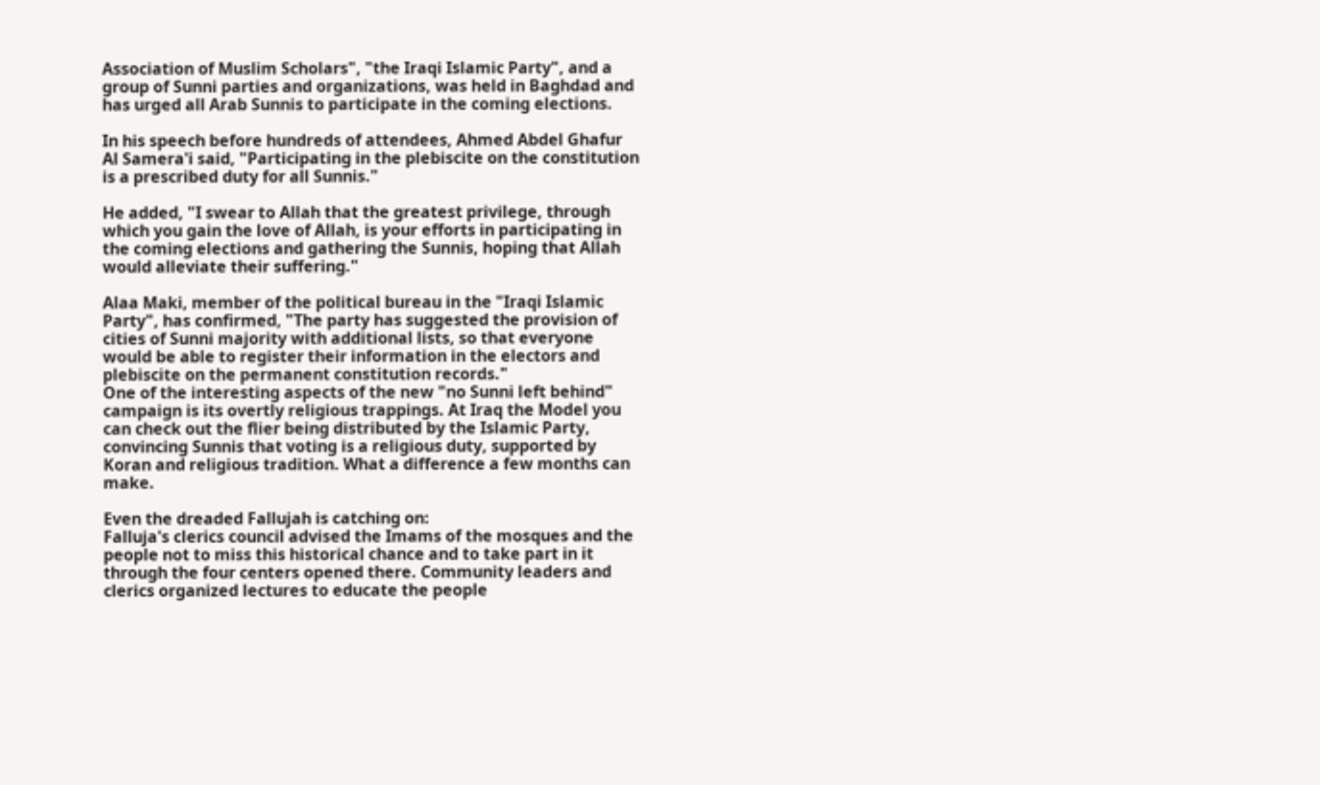Association of Muslim Scholars", "the Iraqi Islamic Party", and a group of Sunni parties and organizations, was held in Baghdad and has urged all Arab Sunnis to participate in the coming elections.

In his speech before hundreds of attendees, Ahmed Abdel Ghafur Al Samera'i said, "Participating in the plebiscite on the constitution is a prescribed duty for all Sunnis."

He added, "I swear to Allah that the greatest privilege, through which you gain the love of Allah, is your efforts in participating in the coming elections and gathering the Sunnis, hoping that Allah would alleviate their suffering."

Alaa Maki, member of the political bureau in the "Iraqi Islamic Party", has confirmed, "The party has suggested the provision of cities of Sunni majority with additional lists, so that everyone would be able to register their information in the electors and plebiscite on the permanent constitution records."
One of the interesting aspects of the new "no Sunni left behind" campaign is its overtly religious trappings. At Iraq the Model you can check out the flier being distributed by the Islamic Party, convincing Sunnis that voting is a religious duty, supported by Koran and religious tradition. What a difference a few months can make.

Even the dreaded Fallujah is catching on:
Falluja's clerics council advised the Imams of the mosques and the people not to miss this historical chance and to take part in it through the four centers opened there. Community leaders and clerics organized lectures to educate the people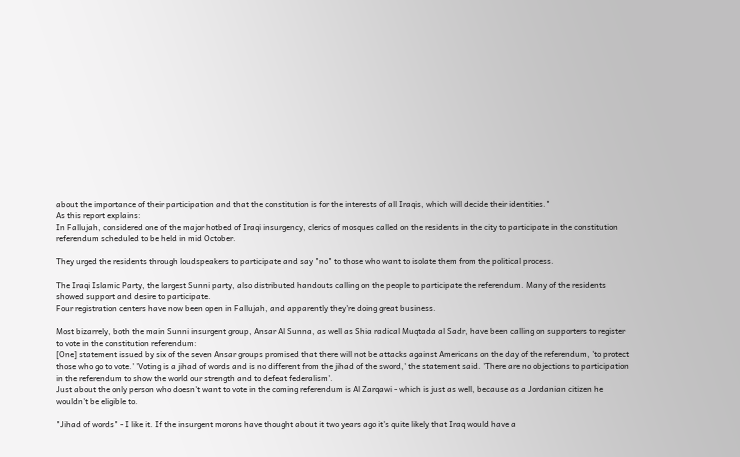about the importance of their participation and that the constitution is for the interests of all Iraqis, which will decide their identities."
As this report explains:
In Fallujah, considered one of the major hotbed of Iraqi insurgency, clerics of mosques called on the residents in the city to participate in the constitution referendum scheduled to be held in mid October.

They urged the residents through loudspeakers to participate and say "no" to those who want to isolate them from the political process.

The Iraqi Islamic Party, the largest Sunni party, also distributed handouts calling on the people to participate the referendum. Many of the residents showed support and desire to participate.
Four registration centers have now been open in Fallujah, and apparently they're doing great business.

Most bizarrely, both the main Sunni insurgent group, Ansar Al Sunna, as well as Shia radical Muqtada al Sadr, have been calling on supporters to register to vote in the constitution referendum:
[One] statement issued by six of the seven Ansar groups promised that there will not be attacks against Americans on the day of the referendum, 'to protect those who go to vote.' 'Voting is a jihad of words and is no different from the jihad of the sword,' the statement said. 'There are no objections to participation in the referendum to show the world our strength and to defeat federalism'.
Just about the only person who doesn't want to vote in the coming referendum is Al Zarqawi - which is just as well, because as a Jordanian citizen he wouldn't be eligible to.

"Jihad of words" - I like it. If the insurgent morons have thought about it two years ago it's quite likely that Iraq would have a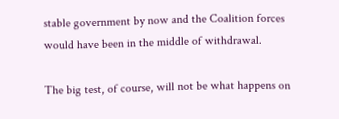stable government by now and the Coalition forces would have been in the middle of withdrawal.

The big test, of course, will not be what happens on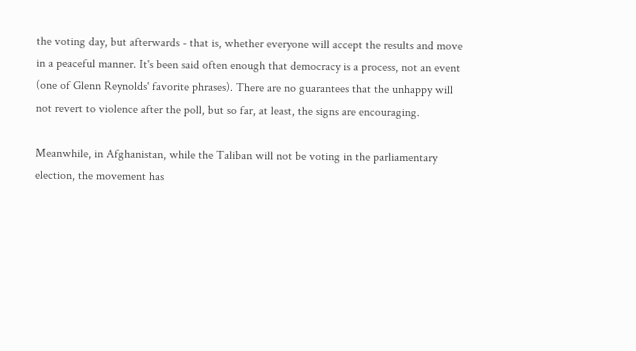the voting day, but afterwards - that is, whether everyone will accept the results and move in a peaceful manner. It's been said often enough that democracy is a process, not an event (one of Glenn Reynolds' favorite phrases). There are no guarantees that the unhappy will not revert to violence after the poll, but so far, at least, the signs are encouraging.

Meanwhile, in Afghanistan, while the Taliban will not be voting in the parliamentary election, the movement has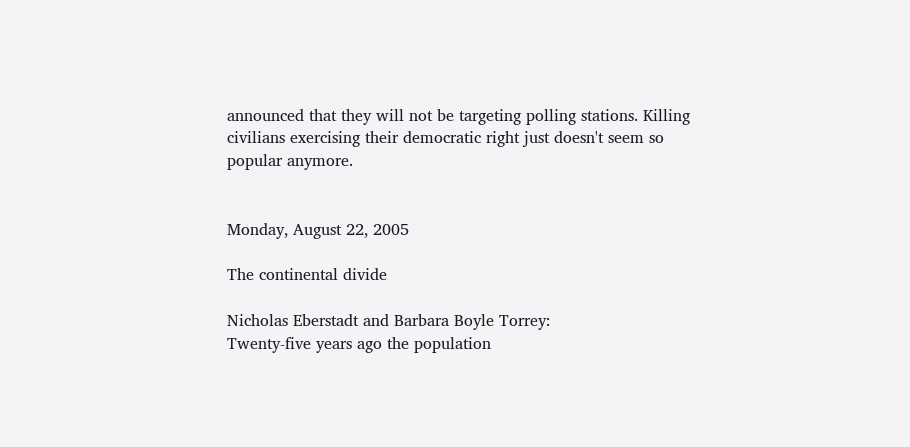announced that they will not be targeting polling stations. Killing civilians exercising their democratic right just doesn't seem so popular anymore.


Monday, August 22, 2005

The continental divide

Nicholas Eberstadt and Barbara Boyle Torrey:
Twenty-five years ago the population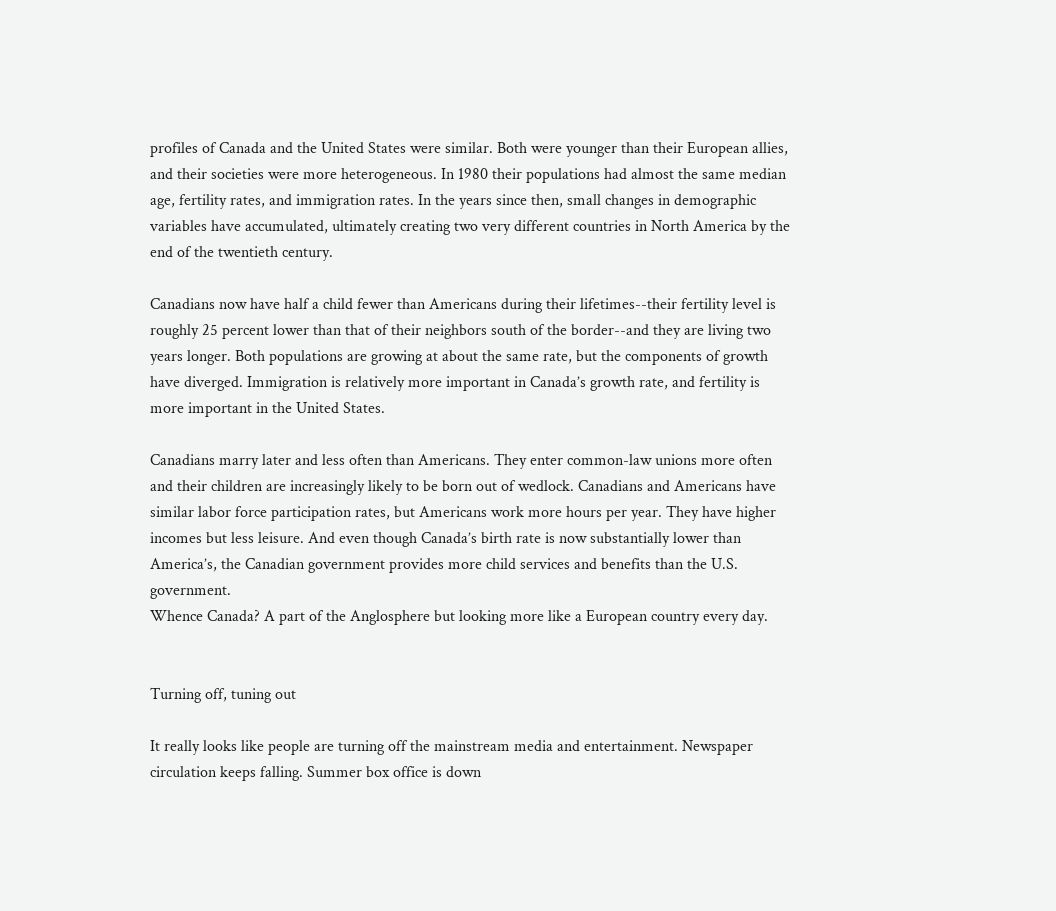profiles of Canada and the United States were similar. Both were younger than their European allies, and their societies were more heterogeneous. In 1980 their populations had almost the same median age, fertility rates, and immigration rates. In the years since then, small changes in demographic variables have accumulated, ultimately creating two very different countries in North America by the end of the twentieth century.

Canadians now have half a child fewer than Americans during their lifetimes--their fertility level is roughly 25 percent lower than that of their neighbors south of the border--and they are living two years longer. Both populations are growing at about the same rate, but the components of growth have diverged. Immigration is relatively more important in Canada’s growth rate, and fertility is more important in the United States.

Canadians marry later and less often than Americans. They enter common-law unions more often and their children are increasingly likely to be born out of wedlock. Canadians and Americans have similar labor force participation rates, but Americans work more hours per year. They have higher incomes but less leisure. And even though Canada’s birth rate is now substantially lower than America’s, the Canadian government provides more child services and benefits than the U.S. government.
Whence Canada? A part of the Anglosphere but looking more like a European country every day.


Turning off, tuning out

It really looks like people are turning off the mainstream media and entertainment. Newspaper circulation keeps falling. Summer box office is down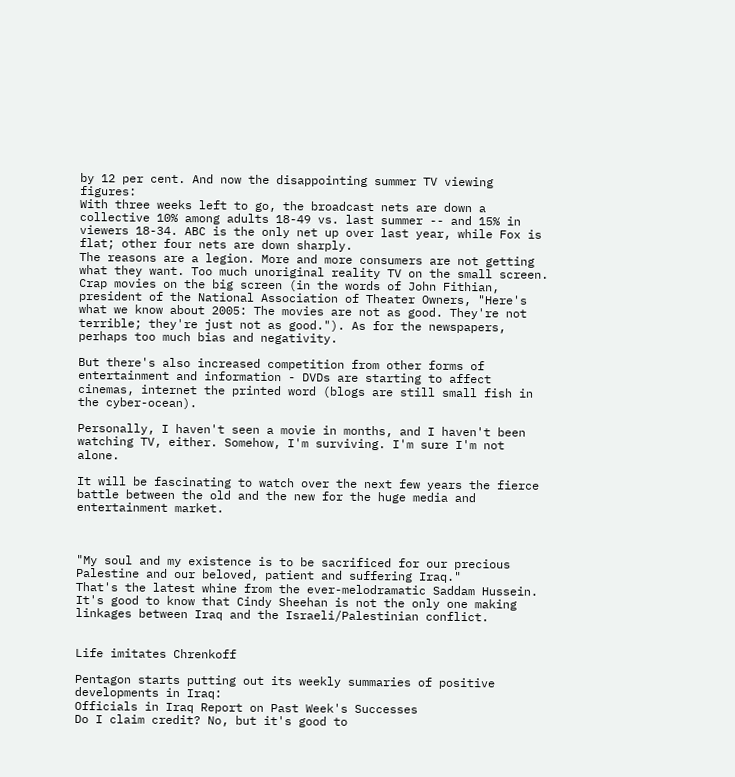by 12 per cent. And now the disappointing summer TV viewing figures:
With three weeks left to go, the broadcast nets are down a collective 10% among adults 18-49 vs. last summer -- and 15% in viewers 18-34. ABC is the only net up over last year, while Fox is flat; other four nets are down sharply.
The reasons are a legion. More and more consumers are not getting what they want. Too much unoriginal reality TV on the small screen. Crap movies on the big screen (in the words of John Fithian, president of the National Association of Theater Owners, "Here's what we know about 2005: The movies are not as good. They're not terrible; they're just not as good."). As for the newspapers, perhaps too much bias and negativity.

But there's also increased competition from other forms of entertainment and information - DVDs are starting to affect cinemas, internet the printed word (blogs are still small fish in the cyber-ocean).

Personally, I haven't seen a movie in months, and I haven't been watching TV, either. Somehow, I'm surviving. I'm sure I'm not alone.

It will be fascinating to watch over the next few years the fierce battle between the old and the new for the huge media and entertainment market.



"My soul and my existence is to be sacrificed for our precious Palestine and our beloved, patient and suffering Iraq."
That's the latest whine from the ever-melodramatic Saddam Hussein. It's good to know that Cindy Sheehan is not the only one making linkages between Iraq and the Israeli/Palestinian conflict.


Life imitates Chrenkoff

Pentagon starts putting out its weekly summaries of positive developments in Iraq:
Officials in Iraq Report on Past Week's Successes
Do I claim credit? No, but it's good to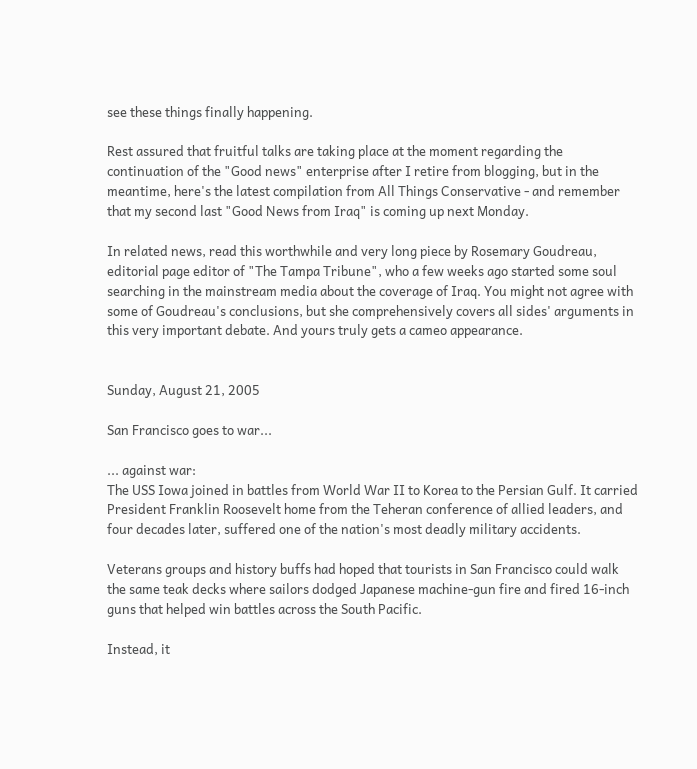see these things finally happening.

Rest assured that fruitful talks are taking place at the moment regarding the continuation of the "Good news" enterprise after I retire from blogging, but in the meantime, here's the latest compilation from All Things Conservative - and remember that my second last "Good News from Iraq" is coming up next Monday.

In related news, read this worthwhile and very long piece by Rosemary Goudreau, editorial page editor of "The Tampa Tribune", who a few weeks ago started some soul searching in the mainstream media about the coverage of Iraq. You might not agree with some of Goudreau's conclusions, but she comprehensively covers all sides' arguments in this very important debate. And yours truly gets a cameo appearance.


Sunday, August 21, 2005

San Francisco goes to war...

... against war:
The USS Iowa joined in battles from World War II to Korea to the Persian Gulf. It carried President Franklin Roosevelt home from the Teheran conference of allied leaders, and four decades later, suffered one of the nation's most deadly military accidents.

Veterans groups and history buffs had hoped that tourists in San Francisco could walk the same teak decks where sailors dodged Japanese machine-gun fire and fired 16-inch guns that helped win battles across the South Pacific.

Instead, it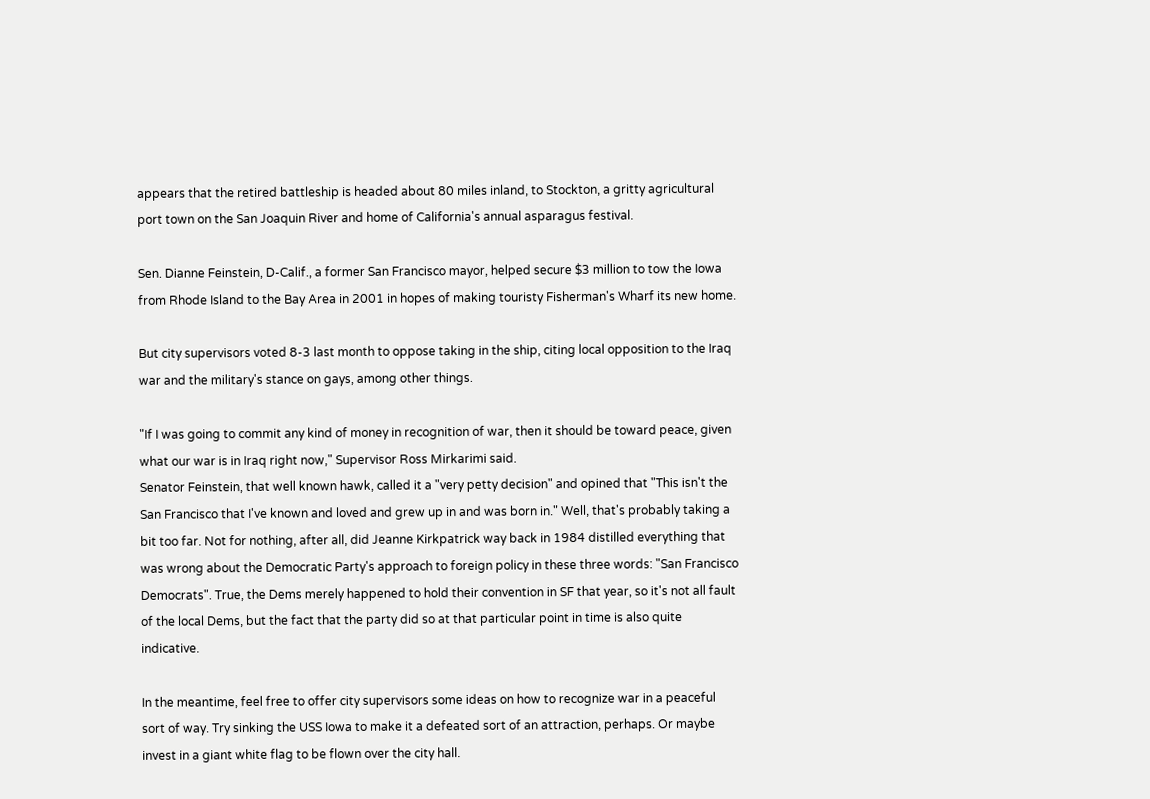appears that the retired battleship is headed about 80 miles inland, to Stockton, a gritty agricultural port town on the San Joaquin River and home of California's annual asparagus festival.

Sen. Dianne Feinstein, D-Calif., a former San Francisco mayor, helped secure $3 million to tow the Iowa from Rhode Island to the Bay Area in 2001 in hopes of making touristy Fisherman's Wharf its new home.

But city supervisors voted 8-3 last month to oppose taking in the ship, citing local opposition to the Iraq war and the military's stance on gays, among other things.

"If I was going to commit any kind of money in recognition of war, then it should be toward peace, given what our war is in Iraq right now," Supervisor Ross Mirkarimi said.
Senator Feinstein, that well known hawk, called it a "very petty decision" and opined that "This isn't the San Francisco that I've known and loved and grew up in and was born in." Well, that's probably taking a bit too far. Not for nothing, after all, did Jeanne Kirkpatrick way back in 1984 distilled everything that was wrong about the Democratic Party's approach to foreign policy in these three words: "San Francisco Democrats". True, the Dems merely happened to hold their convention in SF that year, so it's not all fault of the local Dems, but the fact that the party did so at that particular point in time is also quite indicative.

In the meantime, feel free to offer city supervisors some ideas on how to recognize war in a peaceful sort of way. Try sinking the USS Iowa to make it a defeated sort of an attraction, perhaps. Or maybe invest in a giant white flag to be flown over the city hall.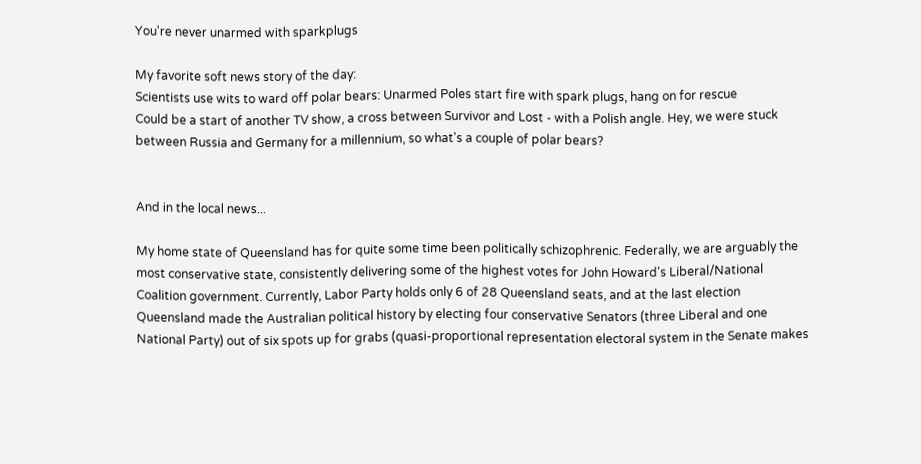You're never unarmed with sparkplugs

My favorite soft news story of the day:
Scientists use wits to ward off polar bears: Unarmed Poles start fire with spark plugs, hang on for rescue
Could be a start of another TV show, a cross between Survivor and Lost - with a Polish angle. Hey, we were stuck between Russia and Germany for a millennium, so what's a couple of polar bears?


And in the local news...

My home state of Queensland has for quite some time been politically schizophrenic. Federally, we are arguably the most conservative state, consistently delivering some of the highest votes for John Howard's Liberal/National Coalition government. Currently, Labor Party holds only 6 of 28 Queensland seats, and at the last election Queensland made the Australian political history by electing four conservative Senators (three Liberal and one National Party) out of six spots up for grabs (quasi-proportional representation electoral system in the Senate makes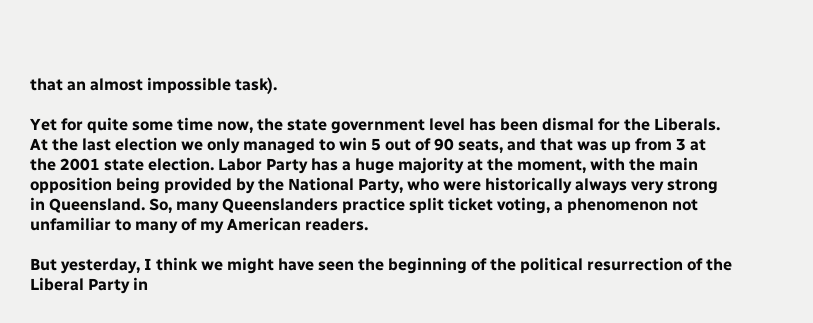that an almost impossible task).

Yet for quite some time now, the state government level has been dismal for the Liberals. At the last election we only managed to win 5 out of 90 seats, and that was up from 3 at the 2001 state election. Labor Party has a huge majority at the moment, with the main opposition being provided by the National Party, who were historically always very strong in Queensland. So, many Queenslanders practice split ticket voting, a phenomenon not unfamiliar to many of my American readers.

But yesterday, I think we might have seen the beginning of the political resurrection of the Liberal Party in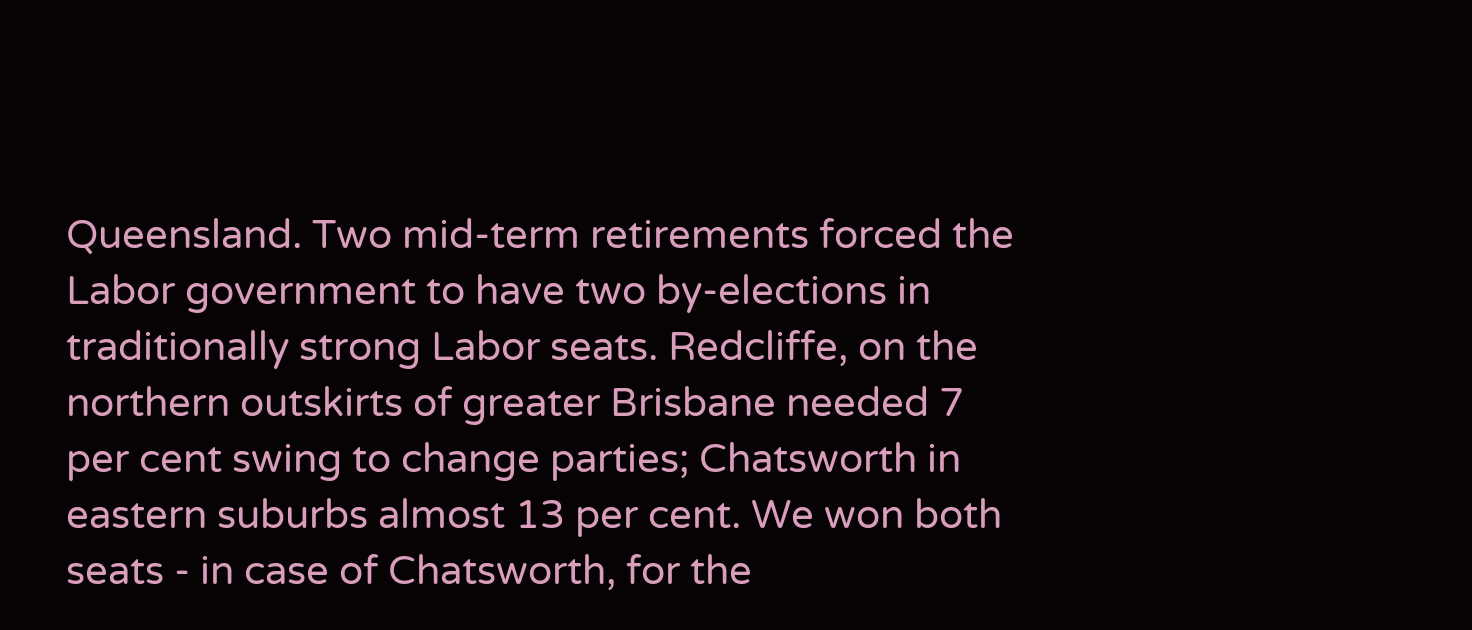Queensland. Two mid-term retirements forced the Labor government to have two by-elections in traditionally strong Labor seats. Redcliffe, on the northern outskirts of greater Brisbane needed 7 per cent swing to change parties; Chatsworth in eastern suburbs almost 13 per cent. We won both seats - in case of Chatsworth, for the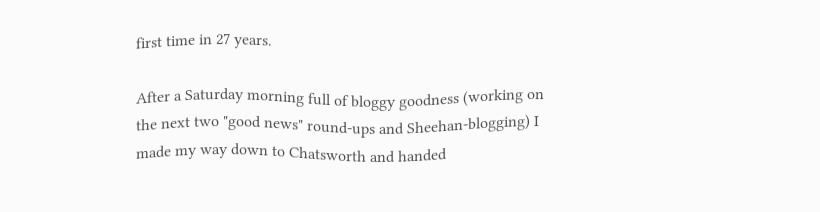first time in 27 years.

After a Saturday morning full of bloggy goodness (working on the next two "good news" round-ups and Sheehan-blogging) I made my way down to Chatsworth and handed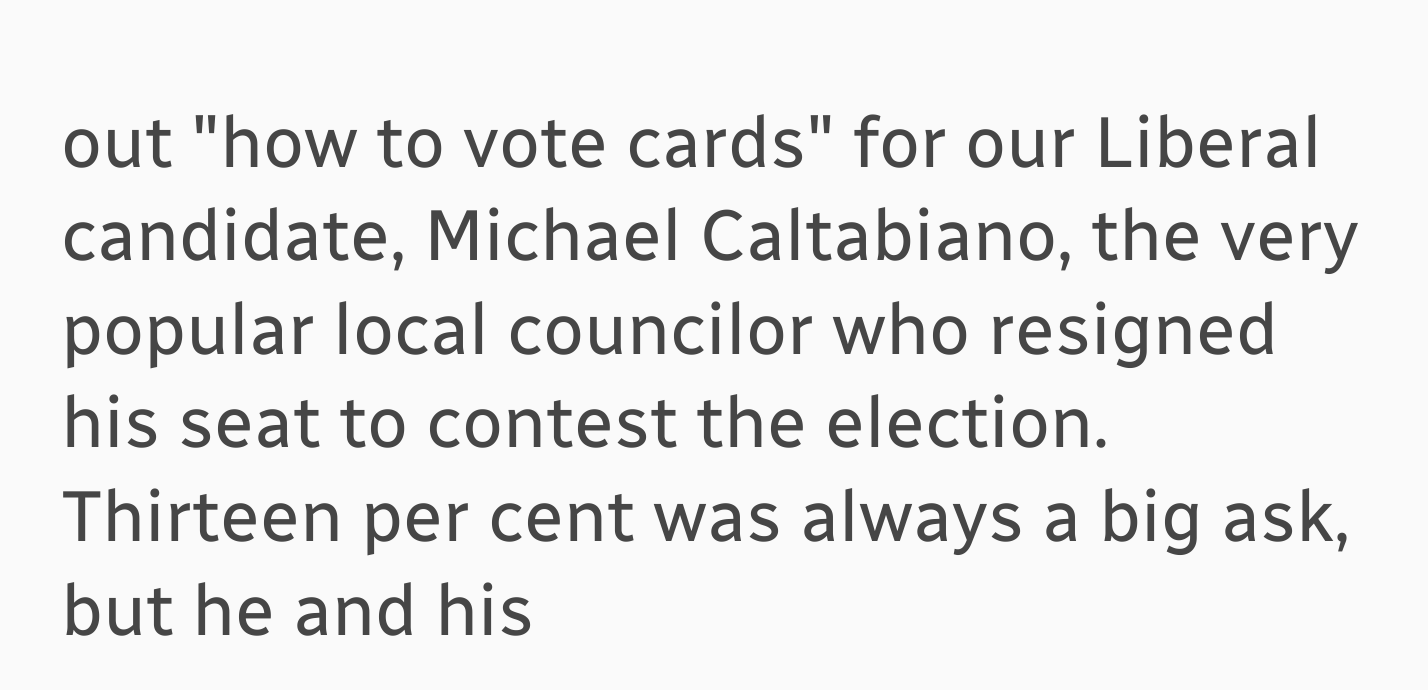out "how to vote cards" for our Liberal candidate, Michael Caltabiano, the very popular local councilor who resigned his seat to contest the election. Thirteen per cent was always a big ask, but he and his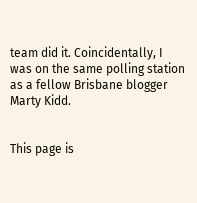team did it. Coincidentally, I was on the same polling station as a fellow Brisbane blogger Marty Kidd.


This page is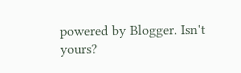powered by Blogger. Isn't yours?